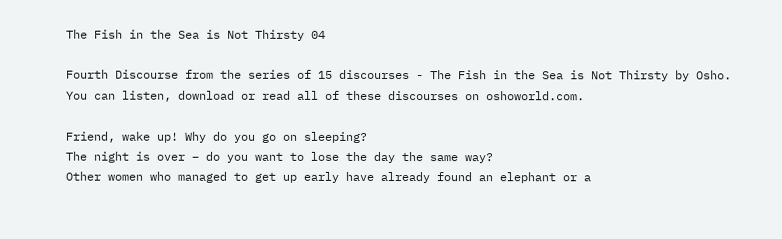The Fish in the Sea is Not Thirsty 04

Fourth Discourse from the series of 15 discourses - The Fish in the Sea is Not Thirsty by Osho.
You can listen, download or read all of these discourses on oshoworld.com.

Friend, wake up! Why do you go on sleeping?
The night is over – do you want to lose the day the same way?
Other women who managed to get up early have already found an elephant or a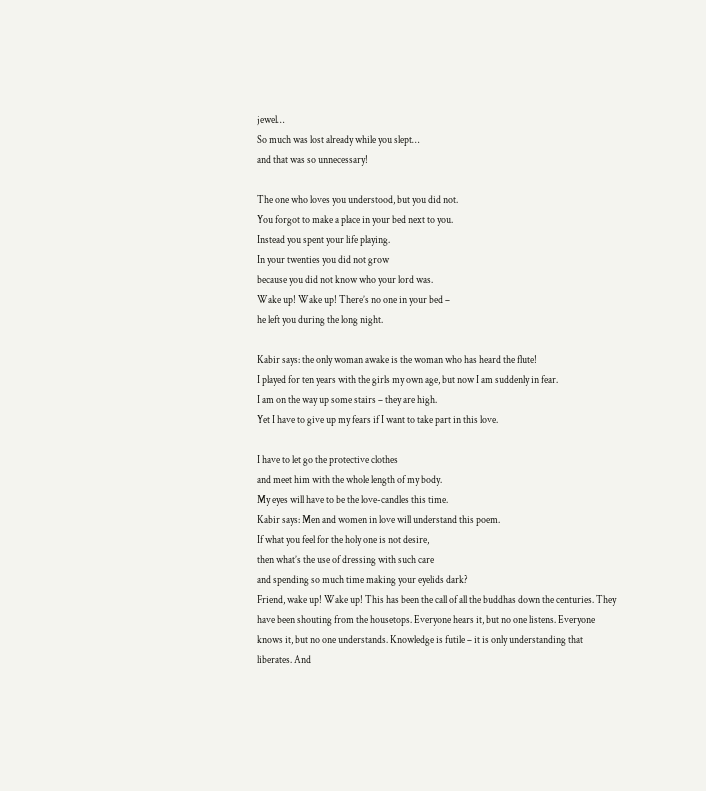jewel…
So much was lost already while you slept…
and that was so unnecessary!

The one who loves you understood, but you did not.
You forgot to make a place in your bed next to you.
Instead you spent your life playing.
In your twenties you did not grow
because you did not know who your lord was.
Wake up! Wake up! There’s no one in your bed –
he left you during the long night.

Kabir says: the only woman awake is the woman who has heard the flute!
I played for ten years with the girls my own age, but now I am suddenly in fear.
I am on the way up some stairs – they are high.
Yet I have to give up my fears if I want to take part in this love.

I have to let go the protective clothes
and meet him with the whole length of my body.
My eyes will have to be the love-candles this time.
Kabir says: Men and women in love will understand this poem.
If what you feel for the holy one is not desire,
then what’s the use of dressing with such care
and spending so much time making your eyelids dark?
Friend, wake up! Wake up! This has been the call of all the buddhas down the centuries. They have been shouting from the housetops. Everyone hears it, but no one listens. Everyone knows it, but no one understands. Knowledge is futile – it is only understanding that liberates. And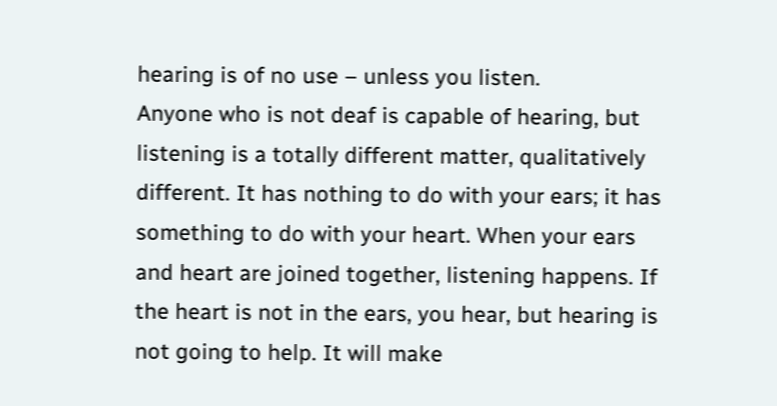hearing is of no use – unless you listen.
Anyone who is not deaf is capable of hearing, but listening is a totally different matter, qualitatively different. It has nothing to do with your ears; it has something to do with your heart. When your ears and heart are joined together, listening happens. If the heart is not in the ears, you hear, but hearing is not going to help. It will make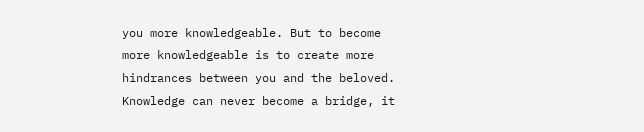you more knowledgeable. But to become more knowledgeable is to create more hindrances between you and the beloved.
Knowledge can never become a bridge, it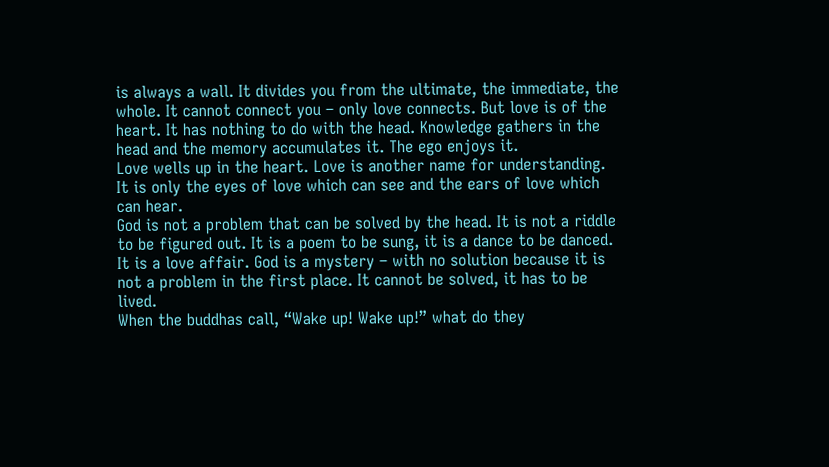is always a wall. It divides you from the ultimate, the immediate, the whole. It cannot connect you – only love connects. But love is of the heart. It has nothing to do with the head. Knowledge gathers in the head and the memory accumulates it. The ego enjoys it.
Love wells up in the heart. Love is another name for understanding. It is only the eyes of love which can see and the ears of love which can hear.
God is not a problem that can be solved by the head. It is not a riddle to be figured out. It is a poem to be sung, it is a dance to be danced. It is a love affair. God is a mystery – with no solution because it is not a problem in the first place. It cannot be solved, it has to be lived.
When the buddhas call, “Wake up! Wake up!” what do they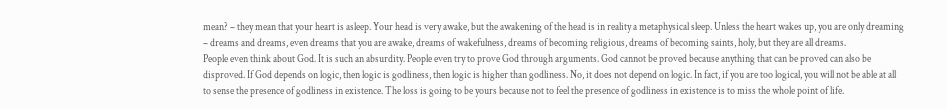mean? – they mean that your heart is asleep. Your head is very awake, but the awakening of the head is in reality a metaphysical sleep. Unless the heart wakes up, you are only dreaming – dreams and dreams, even dreams that you are awake, dreams of wakefulness, dreams of becoming religious, dreams of becoming saints, holy, but they are all dreams.
People even think about God. It is such an absurdity. People even try to prove God through arguments. God cannot be proved because anything that can be proved can also be disproved. If God depends on logic, then logic is godliness, then logic is higher than godliness. No, it does not depend on logic. In fact, if you are too logical, you will not be able at all to sense the presence of godliness in existence. The loss is going to be yours because not to feel the presence of godliness in existence is to miss the whole point of life.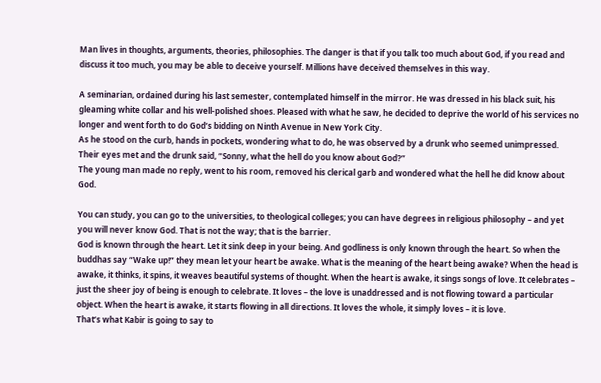Man lives in thoughts, arguments, theories, philosophies. The danger is that if you talk too much about God, if you read and discuss it too much, you may be able to deceive yourself. Millions have deceived themselves in this way.

A seminarian, ordained during his last semester, contemplated himself in the mirror. He was dressed in his black suit, his gleaming white collar and his well-polished shoes. Pleased with what he saw, he decided to deprive the world of his services no longer and went forth to do God’s bidding on Ninth Avenue in New York City.
As he stood on the curb, hands in pockets, wondering what to do, he was observed by a drunk who seemed unimpressed. Their eyes met and the drunk said, “Sonny, what the hell do you know about God?”
The young man made no reply, went to his room, removed his clerical garb and wondered what the hell he did know about God.

You can study, you can go to the universities, to theological colleges; you can have degrees in religious philosophy – and yet you will never know God. That is not the way; that is the barrier.
God is known through the heart. Let it sink deep in your being. And godliness is only known through the heart. So when the buddhas say “Wake up!” they mean let your heart be awake. What is the meaning of the heart being awake? When the head is awake, it thinks, it spins, it weaves beautiful systems of thought. When the heart is awake, it sings songs of love. It celebrates – just the sheer joy of being is enough to celebrate. It loves – the love is unaddressed and is not flowing toward a particular object. When the heart is awake, it starts flowing in all directions. It loves the whole, it simply loves – it is love.
That’s what Kabir is going to say to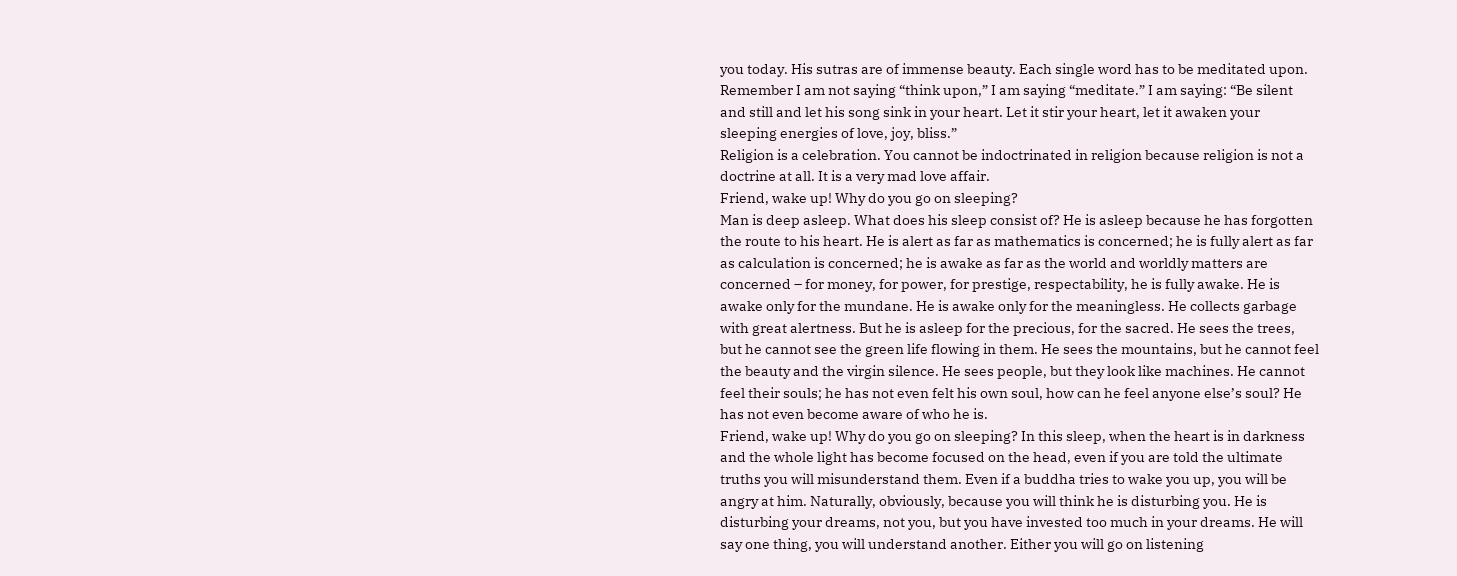you today. His sutras are of immense beauty. Each single word has to be meditated upon. Remember I am not saying “think upon,” I am saying “meditate.” I am saying: “Be silent and still and let his song sink in your heart. Let it stir your heart, let it awaken your sleeping energies of love, joy, bliss.”
Religion is a celebration. You cannot be indoctrinated in religion because religion is not a doctrine at all. It is a very mad love affair.
Friend, wake up! Why do you go on sleeping?
Man is deep asleep. What does his sleep consist of? He is asleep because he has forgotten the route to his heart. He is alert as far as mathematics is concerned; he is fully alert as far as calculation is concerned; he is awake as far as the world and worldly matters are concerned – for money, for power, for prestige, respectability, he is fully awake. He is awake only for the mundane. He is awake only for the meaningless. He collects garbage with great alertness. But he is asleep for the precious, for the sacred. He sees the trees, but he cannot see the green life flowing in them. He sees the mountains, but he cannot feel the beauty and the virgin silence. He sees people, but they look like machines. He cannot feel their souls; he has not even felt his own soul, how can he feel anyone else’s soul? He has not even become aware of who he is.
Friend, wake up! Why do you go on sleeping? In this sleep, when the heart is in darkness and the whole light has become focused on the head, even if you are told the ultimate truths you will misunderstand them. Even if a buddha tries to wake you up, you will be angry at him. Naturally, obviously, because you will think he is disturbing you. He is disturbing your dreams, not you, but you have invested too much in your dreams. He will say one thing, you will understand another. Either you will go on listening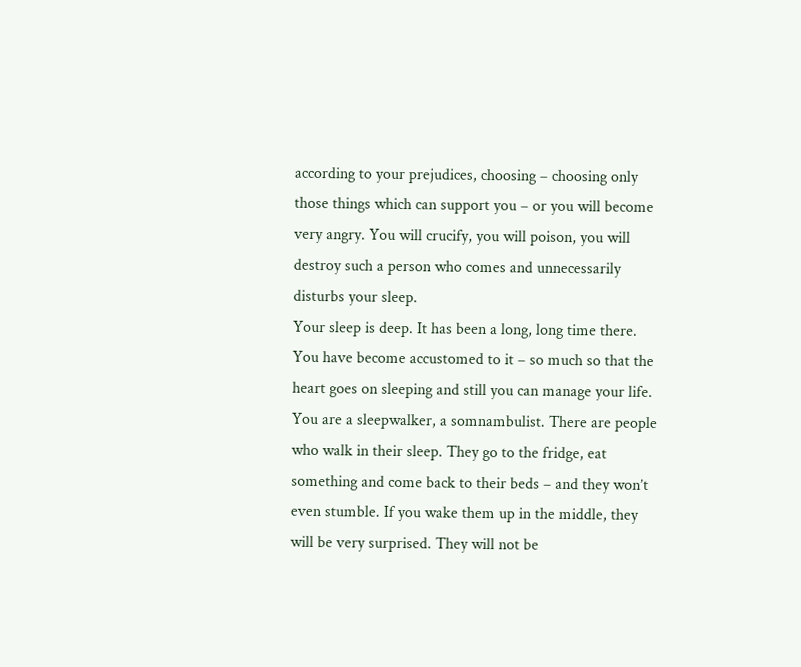according to your prejudices, choosing – choosing only those things which can support you – or you will become very angry. You will crucify, you will poison, you will destroy such a person who comes and unnecessarily disturbs your sleep.
Your sleep is deep. It has been a long, long time there. You have become accustomed to it – so much so that the heart goes on sleeping and still you can manage your life. You are a sleepwalker, a somnambulist. There are people who walk in their sleep. They go to the fridge, eat something and come back to their beds – and they won’t even stumble. If you wake them up in the middle, they will be very surprised. They will not be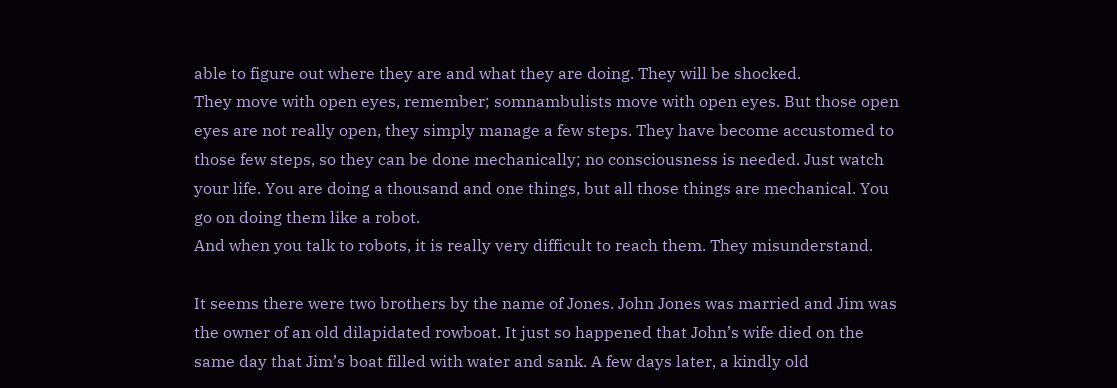able to figure out where they are and what they are doing. They will be shocked.
They move with open eyes, remember; somnambulists move with open eyes. But those open eyes are not really open, they simply manage a few steps. They have become accustomed to those few steps, so they can be done mechanically; no consciousness is needed. Just watch your life. You are doing a thousand and one things, but all those things are mechanical. You go on doing them like a robot.
And when you talk to robots, it is really very difficult to reach them. They misunderstand.

It seems there were two brothers by the name of Jones. John Jones was married and Jim was the owner of an old dilapidated rowboat. It just so happened that John’s wife died on the same day that Jim’s boat filled with water and sank. A few days later, a kindly old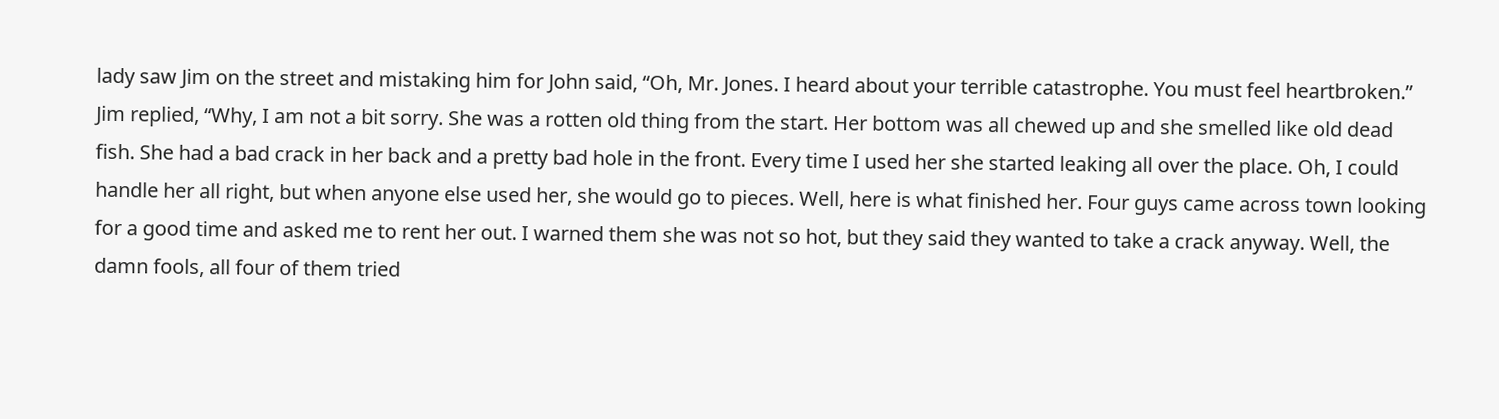lady saw Jim on the street and mistaking him for John said, “Oh, Mr. Jones. I heard about your terrible catastrophe. You must feel heartbroken.”
Jim replied, “Why, I am not a bit sorry. She was a rotten old thing from the start. Her bottom was all chewed up and she smelled like old dead fish. She had a bad crack in her back and a pretty bad hole in the front. Every time I used her she started leaking all over the place. Oh, I could handle her all right, but when anyone else used her, she would go to pieces. Well, here is what finished her. Four guys came across town looking for a good time and asked me to rent her out. I warned them she was not so hot, but they said they wanted to take a crack anyway. Well, the damn fools, all four of them tried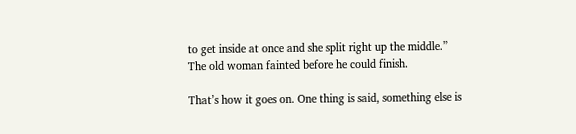to get inside at once and she split right up the middle.”
The old woman fainted before he could finish.

That’s how it goes on. One thing is said, something else is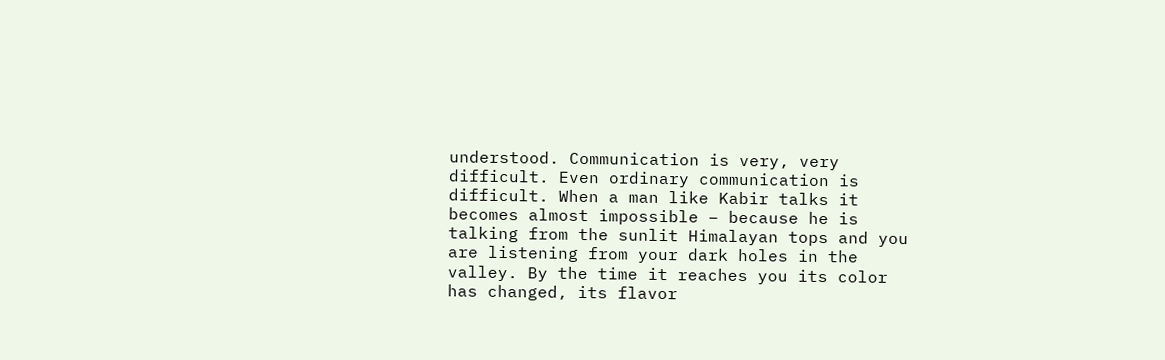understood. Communication is very, very difficult. Even ordinary communication is difficult. When a man like Kabir talks it becomes almost impossible – because he is talking from the sunlit Himalayan tops and you are listening from your dark holes in the valley. By the time it reaches you its color has changed, its flavor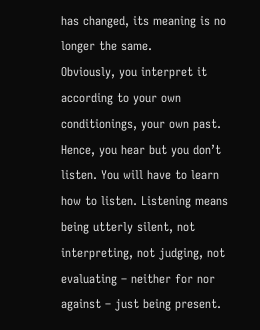has changed, its meaning is no longer the same.
Obviously, you interpret it according to your own conditionings, your own past. Hence, you hear but you don’t listen. You will have to learn how to listen. Listening means being utterly silent, not interpreting, not judging, not evaluating – neither for nor against – just being present.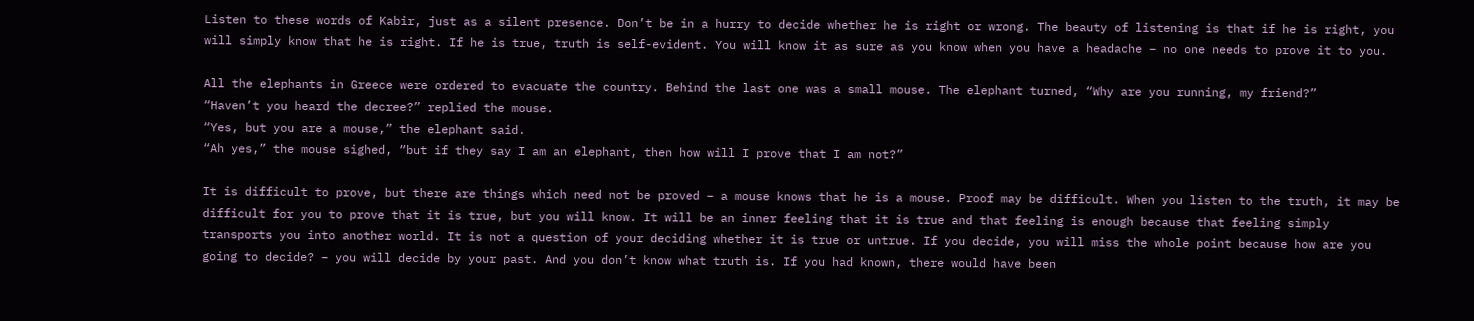Listen to these words of Kabir, just as a silent presence. Don’t be in a hurry to decide whether he is right or wrong. The beauty of listening is that if he is right, you will simply know that he is right. If he is true, truth is self-evident. You will know it as sure as you know when you have a headache – no one needs to prove it to you.

All the elephants in Greece were ordered to evacuate the country. Behind the last one was a small mouse. The elephant turned, “Why are you running, my friend?”
“Haven’t you heard the decree?” replied the mouse.
“Yes, but you are a mouse,” the elephant said.
“Ah yes,” the mouse sighed, “but if they say I am an elephant, then how will I prove that I am not?”

It is difficult to prove, but there are things which need not be proved – a mouse knows that he is a mouse. Proof may be difficult. When you listen to the truth, it may be difficult for you to prove that it is true, but you will know. It will be an inner feeling that it is true and that feeling is enough because that feeling simply transports you into another world. It is not a question of your deciding whether it is true or untrue. If you decide, you will miss the whole point because how are you going to decide? – you will decide by your past. And you don’t know what truth is. If you had known, there would have been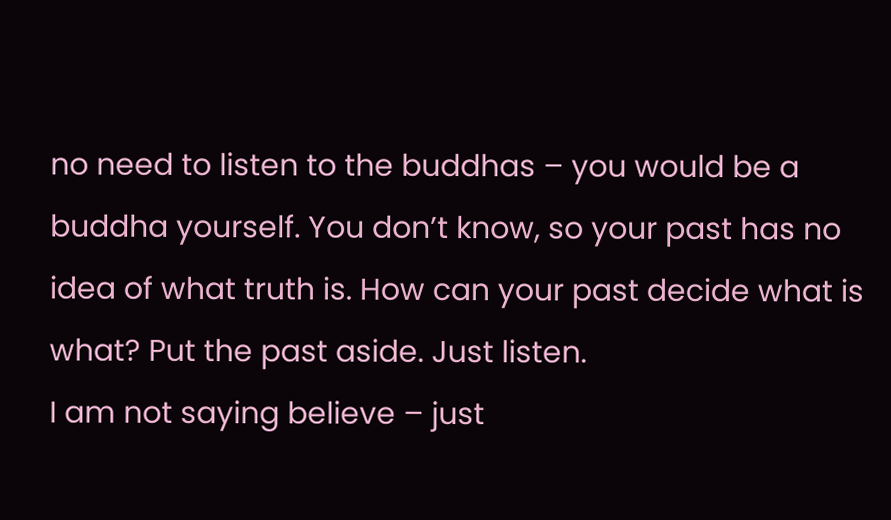no need to listen to the buddhas – you would be a buddha yourself. You don’t know, so your past has no idea of what truth is. How can your past decide what is what? Put the past aside. Just listen.
I am not saying believe – just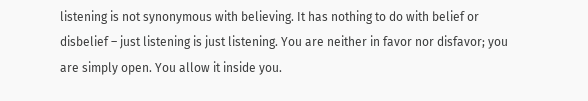listening is not synonymous with believing. It has nothing to do with belief or disbelief – just listening is just listening. You are neither in favor nor disfavor; you are simply open. You allow it inside you.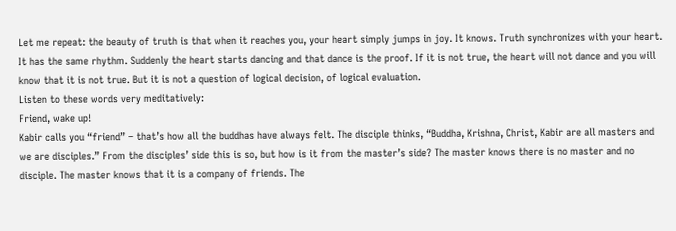Let me repeat: the beauty of truth is that when it reaches you, your heart simply jumps in joy. It knows. Truth synchronizes with your heart. It has the same rhythm. Suddenly the heart starts dancing and that dance is the proof. If it is not true, the heart will not dance and you will know that it is not true. But it is not a question of logical decision, of logical evaluation.
Listen to these words very meditatively:
Friend, wake up!
Kabir calls you “friend” – that’s how all the buddhas have always felt. The disciple thinks, “Buddha, Krishna, Christ, Kabir are all masters and we are disciples.” From the disciples’ side this is so, but how is it from the master’s side? The master knows there is no master and no disciple. The master knows that it is a company of friends. The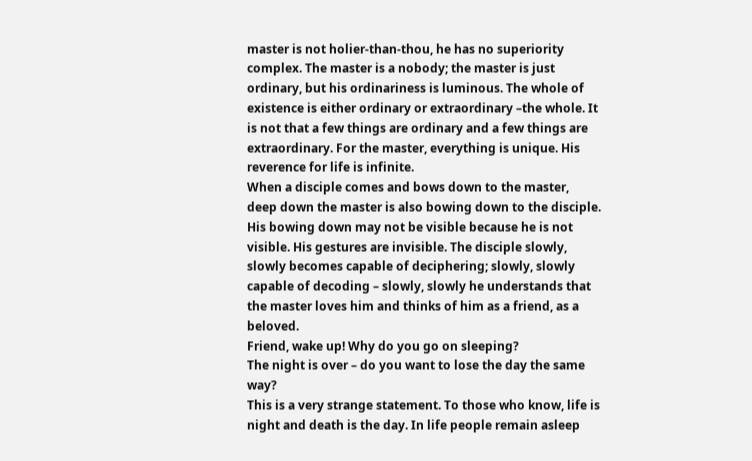master is not holier-than-thou, he has no superiority complex. The master is a nobody; the master is just ordinary, but his ordinariness is luminous. The whole of existence is either ordinary or extraordinary –the whole. It is not that a few things are ordinary and a few things are extraordinary. For the master, everything is unique. His reverence for life is infinite.
When a disciple comes and bows down to the master, deep down the master is also bowing down to the disciple. His bowing down may not be visible because he is not visible. His gestures are invisible. The disciple slowly, slowly becomes capable of deciphering; slowly, slowly capable of decoding – slowly, slowly he understands that the master loves him and thinks of him as a friend, as a beloved.
Friend, wake up! Why do you go on sleeping?
The night is over – do you want to lose the day the same way?
This is a very strange statement. To those who know, life is night and death is the day. In life people remain asleep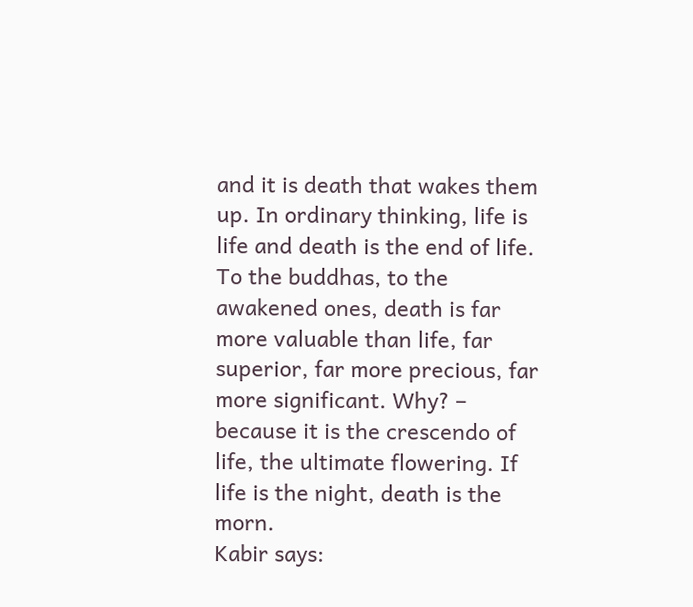and it is death that wakes them up. In ordinary thinking, life is life and death is the end of life. To the buddhas, to the awakened ones, death is far more valuable than life, far superior, far more precious, far more significant. Why? – because it is the crescendo of life, the ultimate flowering. If life is the night, death is the morn.
Kabir says: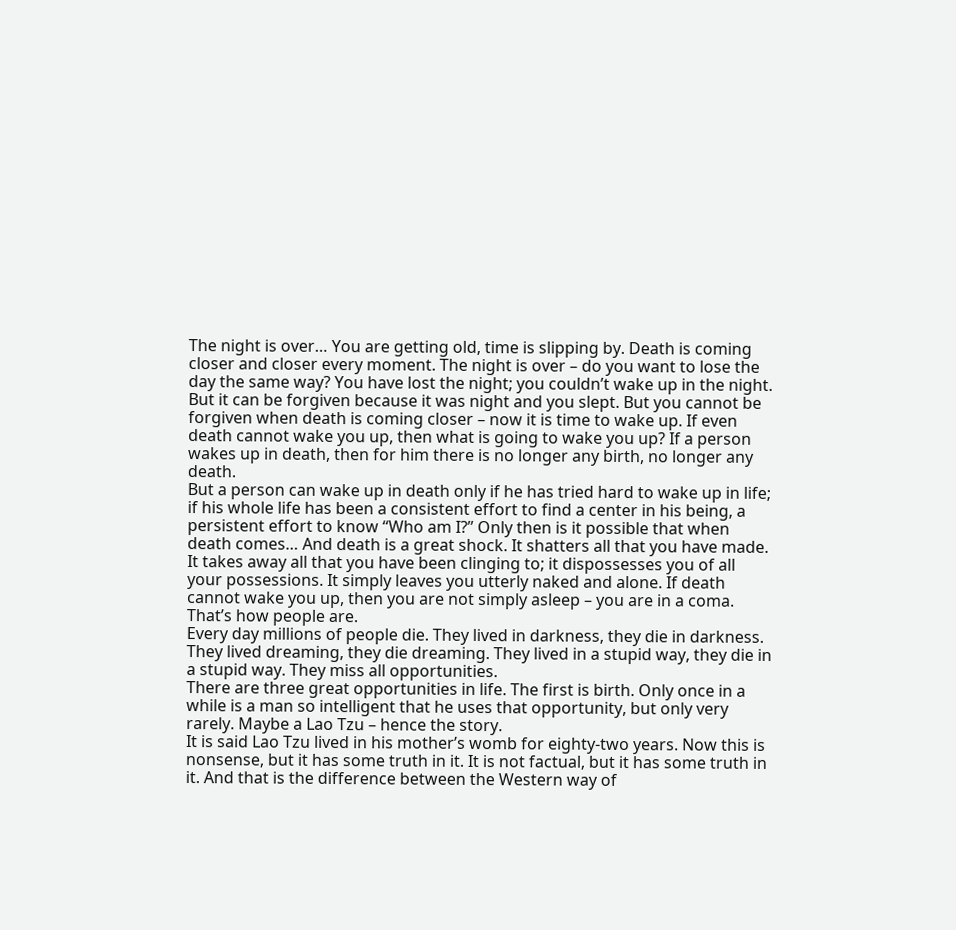The night is over… You are getting old, time is slipping by. Death is coming closer and closer every moment. The night is over – do you want to lose the day the same way? You have lost the night; you couldn’t wake up in the night. But it can be forgiven because it was night and you slept. But you cannot be forgiven when death is coming closer – now it is time to wake up. If even death cannot wake you up, then what is going to wake you up? If a person wakes up in death, then for him there is no longer any birth, no longer any death.
But a person can wake up in death only if he has tried hard to wake up in life; if his whole life has been a consistent effort to find a center in his being, a persistent effort to know “Who am I?” Only then is it possible that when death comes… And death is a great shock. It shatters all that you have made. It takes away all that you have been clinging to; it dispossesses you of all your possessions. It simply leaves you utterly naked and alone. If death cannot wake you up, then you are not simply asleep – you are in a coma. That’s how people are.
Every day millions of people die. They lived in darkness, they die in darkness. They lived dreaming, they die dreaming. They lived in a stupid way, they die in a stupid way. They miss all opportunities.
There are three great opportunities in life. The first is birth. Only once in a while is a man so intelligent that he uses that opportunity, but only very rarely. Maybe a Lao Tzu – hence the story.
It is said Lao Tzu lived in his mother’s womb for eighty-two years. Now this is nonsense, but it has some truth in it. It is not factual, but it has some truth in it. And that is the difference between the Western way of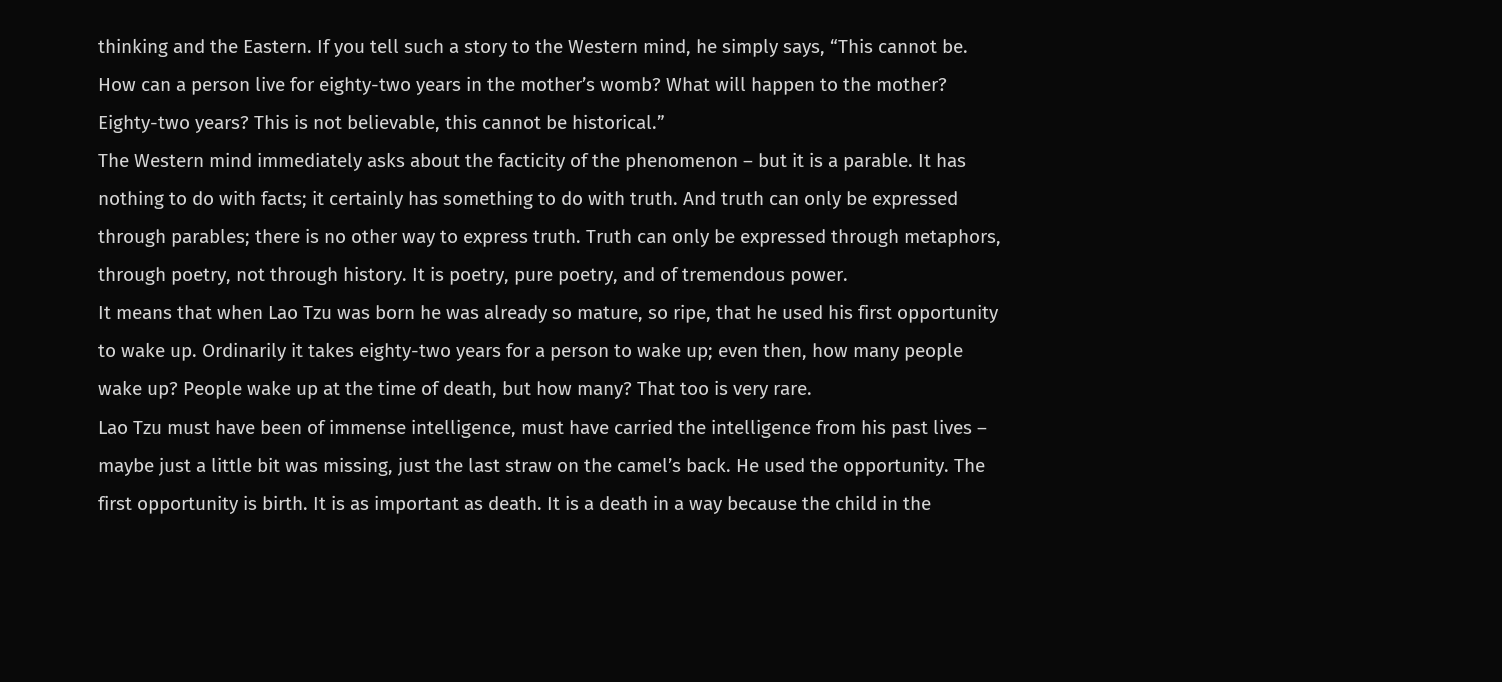thinking and the Eastern. If you tell such a story to the Western mind, he simply says, “This cannot be. How can a person live for eighty-two years in the mother’s womb? What will happen to the mother? Eighty-two years? This is not believable, this cannot be historical.”
The Western mind immediately asks about the facticity of the phenomenon – but it is a parable. It has nothing to do with facts; it certainly has something to do with truth. And truth can only be expressed through parables; there is no other way to express truth. Truth can only be expressed through metaphors, through poetry, not through history. It is poetry, pure poetry, and of tremendous power.
It means that when Lao Tzu was born he was already so mature, so ripe, that he used his first opportunity to wake up. Ordinarily it takes eighty-two years for a person to wake up; even then, how many people wake up? People wake up at the time of death, but how many? That too is very rare.
Lao Tzu must have been of immense intelligence, must have carried the intelligence from his past lives – maybe just a little bit was missing, just the last straw on the camel’s back. He used the opportunity. The first opportunity is birth. It is as important as death. It is a death in a way because the child in the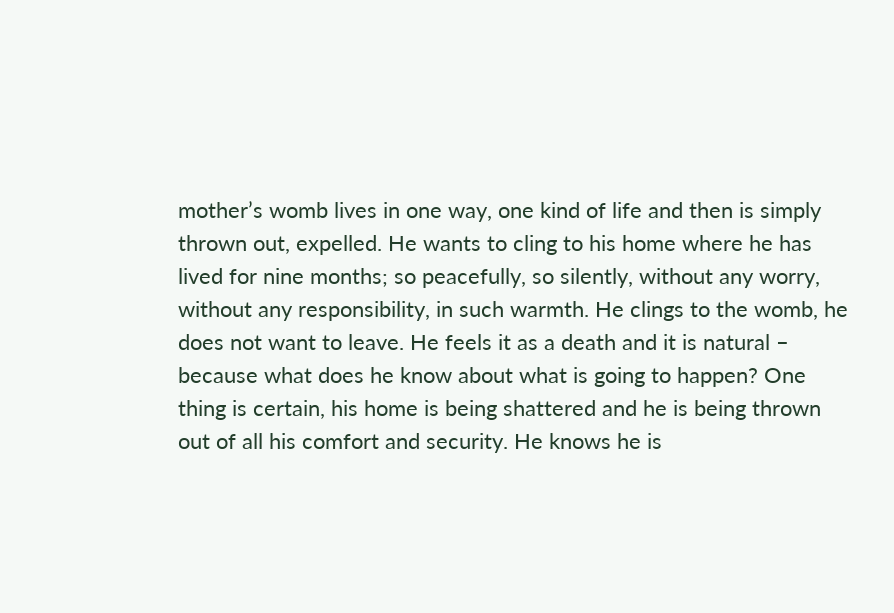mother’s womb lives in one way, one kind of life and then is simply thrown out, expelled. He wants to cling to his home where he has lived for nine months; so peacefully, so silently, without any worry, without any responsibility, in such warmth. He clings to the womb, he does not want to leave. He feels it as a death and it is natural – because what does he know about what is going to happen? One thing is certain, his home is being shattered and he is being thrown out of all his comfort and security. He knows he is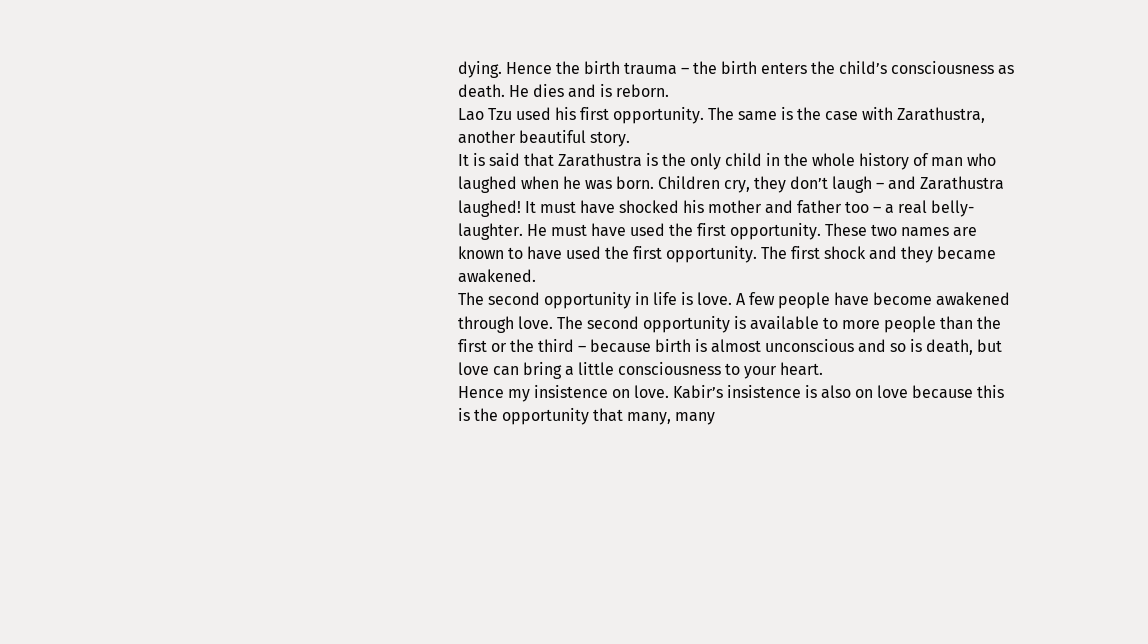dying. Hence the birth trauma – the birth enters the child’s consciousness as death. He dies and is reborn.
Lao Tzu used his first opportunity. The same is the case with Zarathustra, another beautiful story.
It is said that Zarathustra is the only child in the whole history of man who laughed when he was born. Children cry, they don’t laugh – and Zarathustra laughed! It must have shocked his mother and father too – a real belly-laughter. He must have used the first opportunity. These two names are known to have used the first opportunity. The first shock and they became awakened.
The second opportunity in life is love. A few people have become awakened through love. The second opportunity is available to more people than the first or the third – because birth is almost unconscious and so is death, but love can bring a little consciousness to your heart.
Hence my insistence on love. Kabir’s insistence is also on love because this is the opportunity that many, many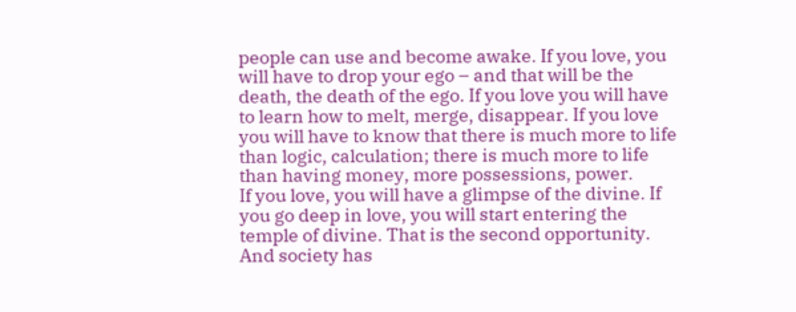people can use and become awake. If you love, you will have to drop your ego – and that will be the death, the death of the ego. If you love you will have to learn how to melt, merge, disappear. If you love you will have to know that there is much more to life than logic, calculation; there is much more to life than having money, more possessions, power.
If you love, you will have a glimpse of the divine. If you go deep in love, you will start entering the temple of divine. That is the second opportunity. And society has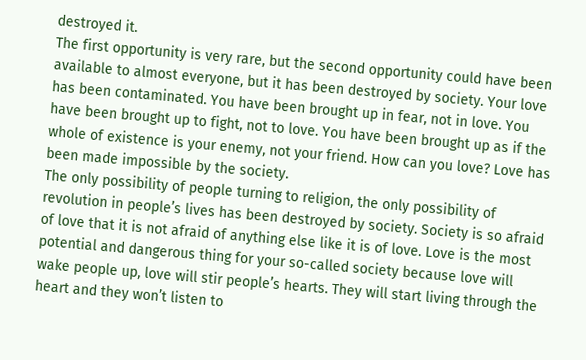destroyed it.
The first opportunity is very rare, but the second opportunity could have been available to almost everyone, but it has been destroyed by society. Your love has been contaminated. You have been brought up in fear, not in love. You have been brought up to fight, not to love. You have been brought up as if the whole of existence is your enemy, not your friend. How can you love? Love has been made impossible by the society.
The only possibility of people turning to religion, the only possibility of revolution in people’s lives has been destroyed by society. Society is so afraid of love that it is not afraid of anything else like it is of love. Love is the most potential and dangerous thing for your so-called society because love will wake people up, love will stir people’s hearts. They will start living through the heart and they won’t listen to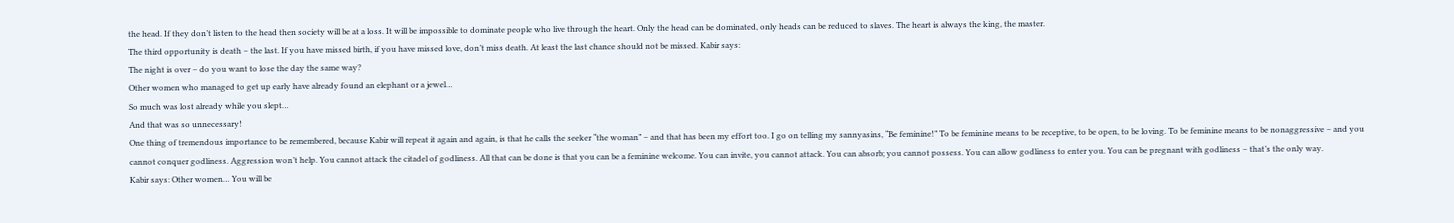the head. If they don’t listen to the head then society will be at a loss. It will be impossible to dominate people who live through the heart. Only the head can be dominated, only heads can be reduced to slaves. The heart is always the king, the master.
The third opportunity is death – the last. If you have missed birth, if you have missed love, don’t miss death. At least the last chance should not be missed. Kabir says:
The night is over – do you want to lose the day the same way?
Other women who managed to get up early have already found an elephant or a jewel…
So much was lost already while you slept…
And that was so unnecessary!
One thing of tremendous importance to be remembered, because Kabir will repeat it again and again, is that he calls the seeker “the woman” – and that has been my effort too. I go on telling my sannyasins, “Be feminine!” To be feminine means to be receptive, to be open, to be loving. To be feminine means to be nonaggressive – and you cannot conquer godliness. Aggression won’t help. You cannot attack the citadel of godliness. All that can be done is that you can be a feminine welcome. You can invite, you cannot attack. You can absorb; you cannot possess. You can allow godliness to enter you. You can be pregnant with godliness – that’s the only way.
Kabir says: Other women… You will be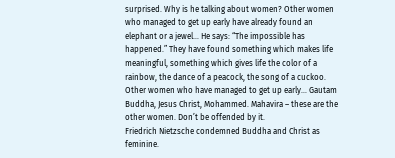surprised. Why is he talking about women? Other women who managed to get up early have already found an elephant or a jewel… He says: “The impossible has happened.” They have found something which makes life meaningful, something which gives life the color of a rainbow, the dance of a peacock, the song of a cuckoo. Other women who have managed to get up early… Gautam Buddha, Jesus Christ, Mohammed. Mahavira – these are the other women. Don’t be offended by it.
Friedrich Nietzsche condemned Buddha and Christ as feminine.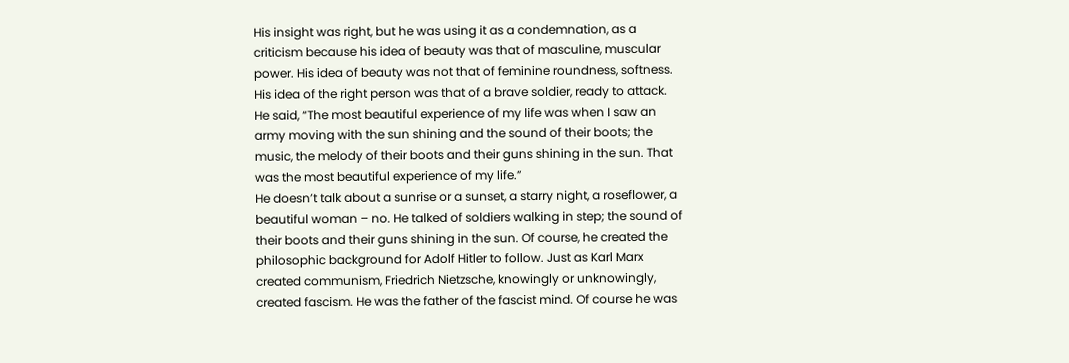His insight was right, but he was using it as a condemnation, as a criticism because his idea of beauty was that of masculine, muscular power. His idea of beauty was not that of feminine roundness, softness. His idea of the right person was that of a brave soldier, ready to attack.
He said, “The most beautiful experience of my life was when I saw an army moving with the sun shining and the sound of their boots; the music, the melody of their boots and their guns shining in the sun. That was the most beautiful experience of my life.”
He doesn’t talk about a sunrise or a sunset, a starry night, a roseflower, a beautiful woman – no. He talked of soldiers walking in step; the sound of their boots and their guns shining in the sun. Of course, he created the philosophic background for Adolf Hitler to follow. Just as Karl Marx created communism, Friedrich Nietzsche, knowingly or unknowingly, created fascism. He was the father of the fascist mind. Of course he was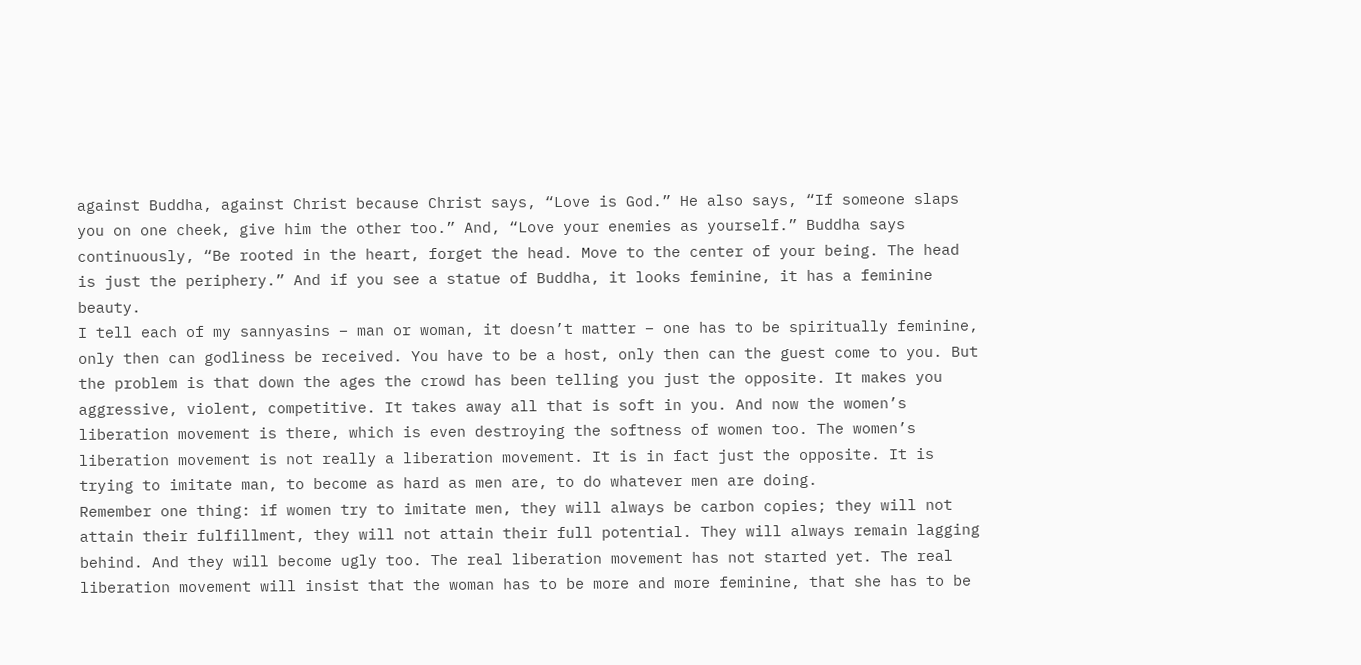against Buddha, against Christ because Christ says, “Love is God.” He also says, “If someone slaps you on one cheek, give him the other too.” And, “Love your enemies as yourself.” Buddha says continuously, “Be rooted in the heart, forget the head. Move to the center of your being. The head is just the periphery.” And if you see a statue of Buddha, it looks feminine, it has a feminine beauty.
I tell each of my sannyasins – man or woman, it doesn’t matter – one has to be spiritually feminine, only then can godliness be received. You have to be a host, only then can the guest come to you. But the problem is that down the ages the crowd has been telling you just the opposite. It makes you aggressive, violent, competitive. It takes away all that is soft in you. And now the women’s liberation movement is there, which is even destroying the softness of women too. The women’s liberation movement is not really a liberation movement. It is in fact just the opposite. It is trying to imitate man, to become as hard as men are, to do whatever men are doing.
Remember one thing: if women try to imitate men, they will always be carbon copies; they will not attain their fulfillment, they will not attain their full potential. They will always remain lagging behind. And they will become ugly too. The real liberation movement has not started yet. The real liberation movement will insist that the woman has to be more and more feminine, that she has to be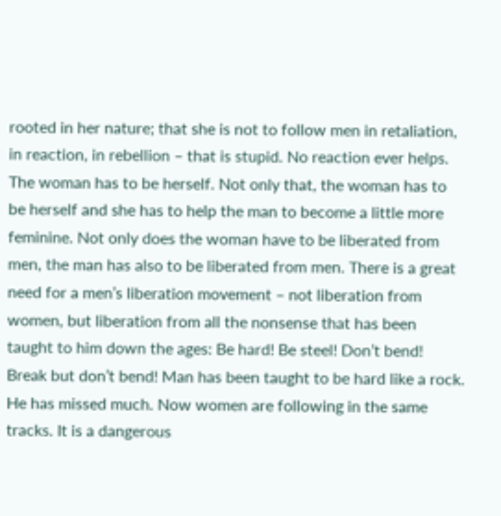rooted in her nature; that she is not to follow men in retaliation, in reaction, in rebellion – that is stupid. No reaction ever helps.
The woman has to be herself. Not only that, the woman has to be herself and she has to help the man to become a little more feminine. Not only does the woman have to be liberated from men, the man has also to be liberated from men. There is a great need for a men’s liberation movement – not liberation from women, but liberation from all the nonsense that has been taught to him down the ages: Be hard! Be steel! Don’t bend! Break but don’t bend! Man has been taught to be hard like a rock. He has missed much. Now women are following in the same tracks. It is a dangerous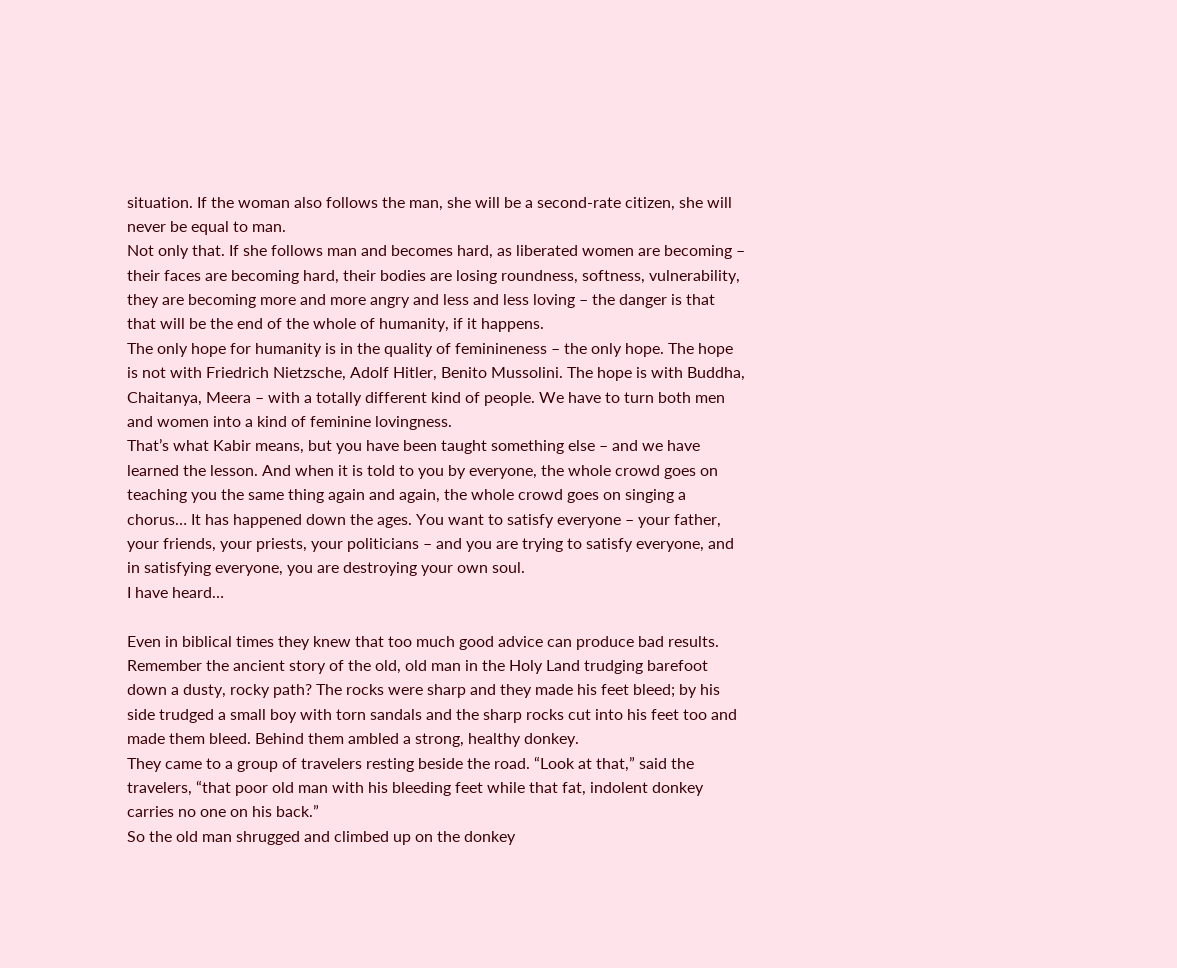situation. If the woman also follows the man, she will be a second-rate citizen, she will never be equal to man.
Not only that. If she follows man and becomes hard, as liberated women are becoming – their faces are becoming hard, their bodies are losing roundness, softness, vulnerability, they are becoming more and more angry and less and less loving – the danger is that that will be the end of the whole of humanity, if it happens.
The only hope for humanity is in the quality of feminineness – the only hope. The hope is not with Friedrich Nietzsche, Adolf Hitler, Benito Mussolini. The hope is with Buddha, Chaitanya, Meera – with a totally different kind of people. We have to turn both men and women into a kind of feminine lovingness.
That’s what Kabir means, but you have been taught something else – and we have learned the lesson. And when it is told to you by everyone, the whole crowd goes on teaching you the same thing again and again, the whole crowd goes on singing a chorus… It has happened down the ages. You want to satisfy everyone – your father, your friends, your priests, your politicians – and you are trying to satisfy everyone, and in satisfying everyone, you are destroying your own soul.
I have heard…

Even in biblical times they knew that too much good advice can produce bad results. Remember the ancient story of the old, old man in the Holy Land trudging barefoot down a dusty, rocky path? The rocks were sharp and they made his feet bleed; by his side trudged a small boy with torn sandals and the sharp rocks cut into his feet too and made them bleed. Behind them ambled a strong, healthy donkey.
They came to a group of travelers resting beside the road. “Look at that,” said the travelers, “that poor old man with his bleeding feet while that fat, indolent donkey carries no one on his back.”
So the old man shrugged and climbed up on the donkey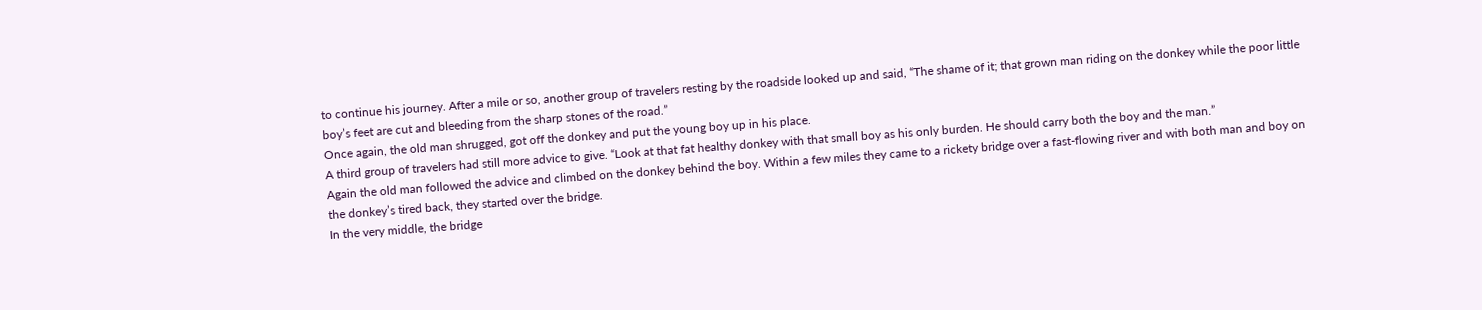to continue his journey. After a mile or so, another group of travelers resting by the roadside looked up and said, “The shame of it; that grown man riding on the donkey while the poor little boy’s feet are cut and bleeding from the sharp stones of the road.”
Once again, the old man shrugged, got off the donkey and put the young boy up in his place.
A third group of travelers had still more advice to give. “Look at that fat healthy donkey with that small boy as his only burden. He should carry both the boy and the man.”
Again the old man followed the advice and climbed on the donkey behind the boy. Within a few miles they came to a rickety bridge over a fast-flowing river and with both man and boy on the donkey’s tired back, they started over the bridge.
In the very middle, the bridge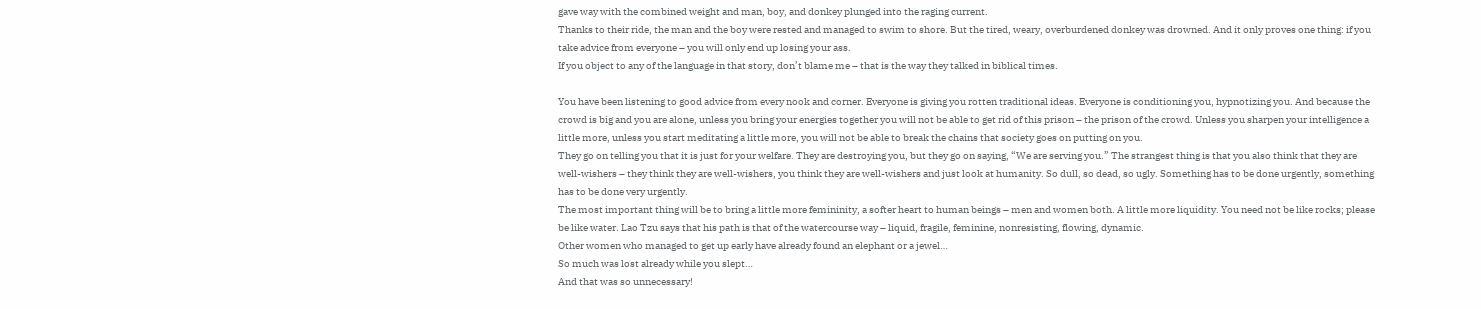gave way with the combined weight and man, boy, and donkey plunged into the raging current.
Thanks to their ride, the man and the boy were rested and managed to swim to shore. But the tired, weary, overburdened donkey was drowned. And it only proves one thing: if you take advice from everyone – you will only end up losing your ass.
If you object to any of the language in that story, don’t blame me – that is the way they talked in biblical times.

You have been listening to good advice from every nook and corner. Everyone is giving you rotten traditional ideas. Everyone is conditioning you, hypnotizing you. And because the crowd is big and you are alone, unless you bring your energies together you will not be able to get rid of this prison – the prison of the crowd. Unless you sharpen your intelligence a little more, unless you start meditating a little more, you will not be able to break the chains that society goes on putting on you.
They go on telling you that it is just for your welfare. They are destroying you, but they go on saying, “We are serving you.” The strangest thing is that you also think that they are well-wishers – they think they are well-wishers, you think they are well-wishers and just look at humanity. So dull, so dead, so ugly. Something has to be done urgently, something has to be done very urgently.
The most important thing will be to bring a little more femininity, a softer heart to human beings – men and women both. A little more liquidity. You need not be like rocks; please be like water. Lao Tzu says that his path is that of the watercourse way – liquid, fragile, feminine, nonresisting, flowing, dynamic.
Other women who managed to get up early have already found an elephant or a jewel…
So much was lost already while you slept…
And that was so unnecessary!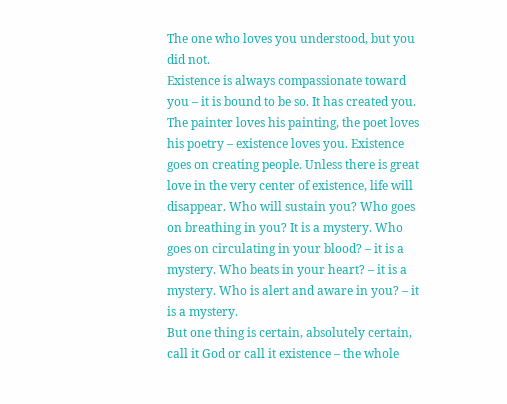The one who loves you understood, but you did not.
Existence is always compassionate toward you – it is bound to be so. It has created you. The painter loves his painting, the poet loves his poetry – existence loves you. Existence goes on creating people. Unless there is great love in the very center of existence, life will disappear. Who will sustain you? Who goes on breathing in you? It is a mystery. Who goes on circulating in your blood? – it is a mystery. Who beats in your heart? – it is a mystery. Who is alert and aware in you? – it is a mystery.
But one thing is certain, absolutely certain, call it God or call it existence – the whole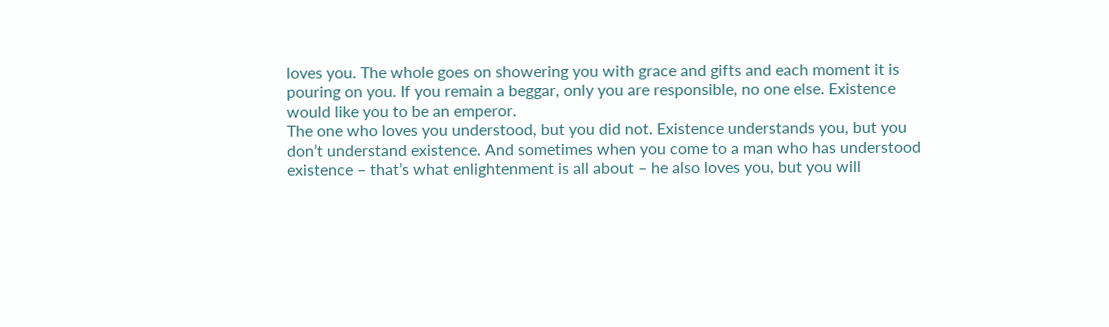loves you. The whole goes on showering you with grace and gifts and each moment it is pouring on you. If you remain a beggar, only you are responsible, no one else. Existence would like you to be an emperor.
The one who loves you understood, but you did not. Existence understands you, but you don’t understand existence. And sometimes when you come to a man who has understood existence – that’s what enlightenment is all about – he also loves you, but you will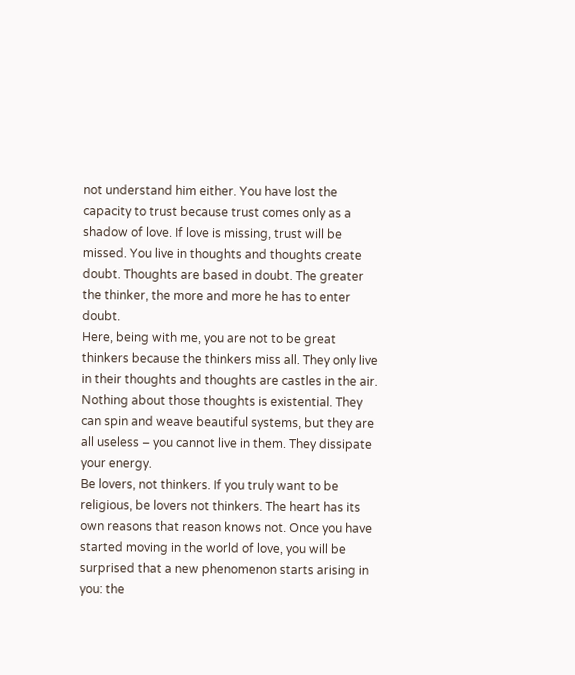not understand him either. You have lost the capacity to trust because trust comes only as a shadow of love. If love is missing, trust will be missed. You live in thoughts and thoughts create doubt. Thoughts are based in doubt. The greater the thinker, the more and more he has to enter doubt.
Here, being with me, you are not to be great thinkers because the thinkers miss all. They only live in their thoughts and thoughts are castles in the air. Nothing about those thoughts is existential. They can spin and weave beautiful systems, but they are all useless – you cannot live in them. They dissipate your energy.
Be lovers, not thinkers. If you truly want to be religious, be lovers not thinkers. The heart has its own reasons that reason knows not. Once you have started moving in the world of love, you will be surprised that a new phenomenon starts arising in you: the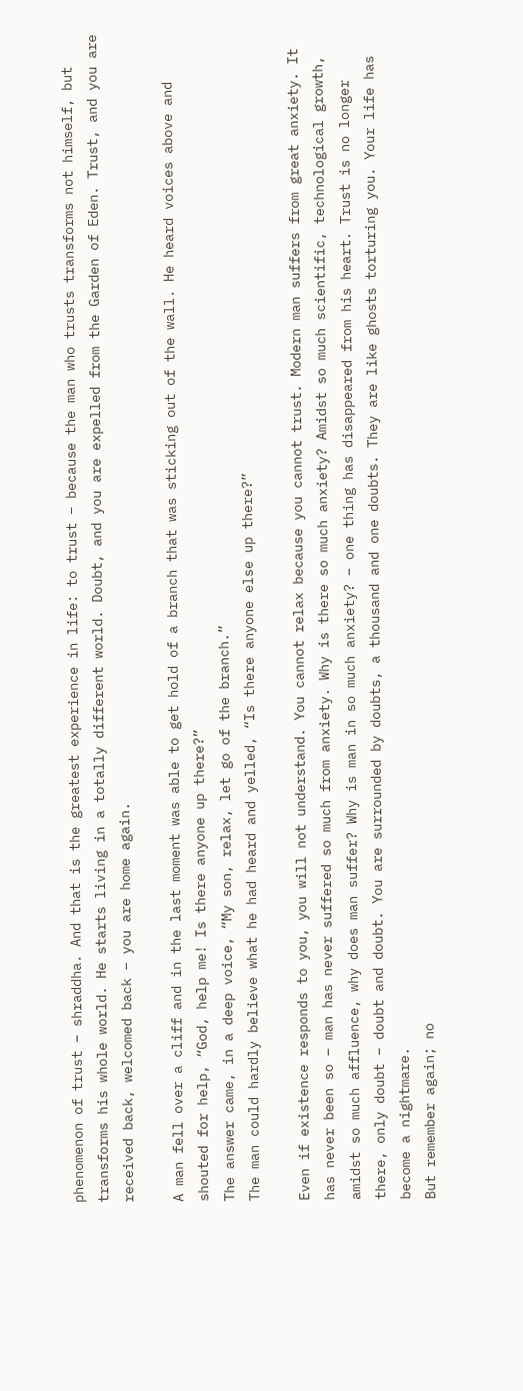phenomenon of trust – shraddha. And that is the greatest experience in life: to trust – because the man who trusts transforms not himself, but transforms his whole world. He starts living in a totally different world. Doubt, and you are expelled from the Garden of Eden. Trust, and you are received back, welcomed back – you are home again.

A man fell over a cliff and in the last moment was able to get hold of a branch that was sticking out of the wall. He heard voices above and shouted for help, “God, help me! Is there anyone up there?”
The answer came, in a deep voice, “My son, relax, let go of the branch.”
The man could hardly believe what he had heard and yelled, “Is there anyone else up there?”

Even if existence responds to you, you will not understand. You cannot relax because you cannot trust. Modern man suffers from great anxiety. It has never been so – man has never suffered so much from anxiety. Why is there so much anxiety? Amidst so much scientific, technological growth, amidst so much affluence, why does man suffer? Why is man in so much anxiety? – one thing has disappeared from his heart. Trust is no longer there, only doubt – doubt and doubt. You are surrounded by doubts, a thousand and one doubts. They are like ghosts torturing you. Your life has become a nightmare.
But remember again; no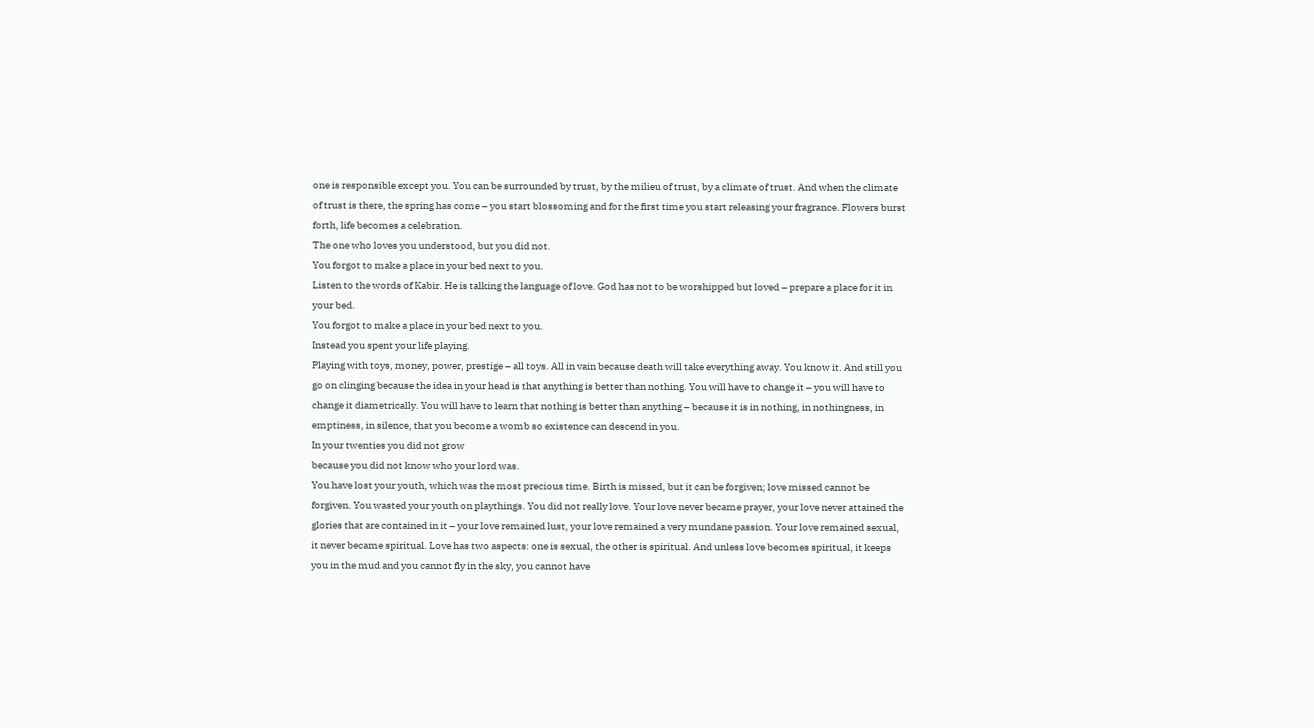one is responsible except you. You can be surrounded by trust, by the milieu of trust, by a climate of trust. And when the climate of trust is there, the spring has come – you start blossoming and for the first time you start releasing your fragrance. Flowers burst forth, life becomes a celebration.
The one who loves you understood, but you did not.
You forgot to make a place in your bed next to you.
Listen to the words of Kabir. He is talking the language of love. God has not to be worshipped but loved – prepare a place for it in your bed.
You forgot to make a place in your bed next to you.
Instead you spent your life playing.
Playing with toys, money, power, prestige – all toys. All in vain because death will take everything away. You know it. And still you go on clinging because the idea in your head is that anything is better than nothing. You will have to change it – you will have to change it diametrically. You will have to learn that nothing is better than anything – because it is in nothing, in nothingness, in emptiness, in silence, that you become a womb so existence can descend in you.
In your twenties you did not grow
because you did not know who your lord was.
You have lost your youth, which was the most precious time. Birth is missed, but it can be forgiven; love missed cannot be forgiven. You wasted your youth on playthings. You did not really love. Your love never became prayer, your love never attained the glories that are contained in it – your love remained lust, your love remained a very mundane passion. Your love remained sexual, it never became spiritual. Love has two aspects: one is sexual, the other is spiritual. And unless love becomes spiritual, it keeps you in the mud and you cannot fly in the sky, you cannot have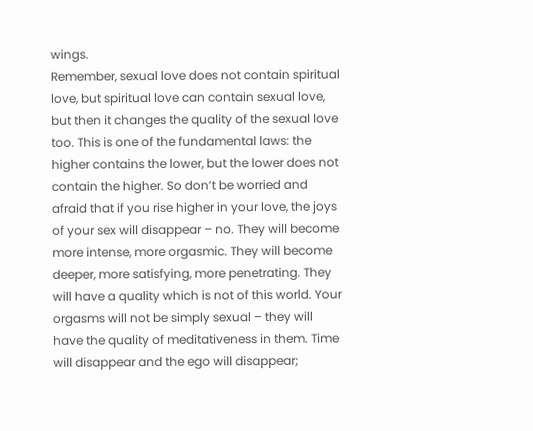wings.
Remember, sexual love does not contain spiritual love, but spiritual love can contain sexual love, but then it changes the quality of the sexual love too. This is one of the fundamental laws: the higher contains the lower, but the lower does not contain the higher. So don’t be worried and afraid that if you rise higher in your love, the joys of your sex will disappear – no. They will become more intense, more orgasmic. They will become deeper, more satisfying, more penetrating. They will have a quality which is not of this world. Your orgasms will not be simply sexual – they will have the quality of meditativeness in them. Time will disappear and the ego will disappear;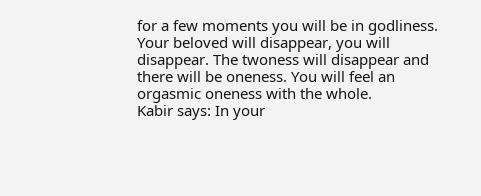for a few moments you will be in godliness. Your beloved will disappear, you will disappear. The twoness will disappear and there will be oneness. You will feel an orgasmic oneness with the whole.
Kabir says: In your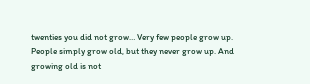twenties you did not grow… Very few people grow up. People simply grow old, but they never grow up. And growing old is not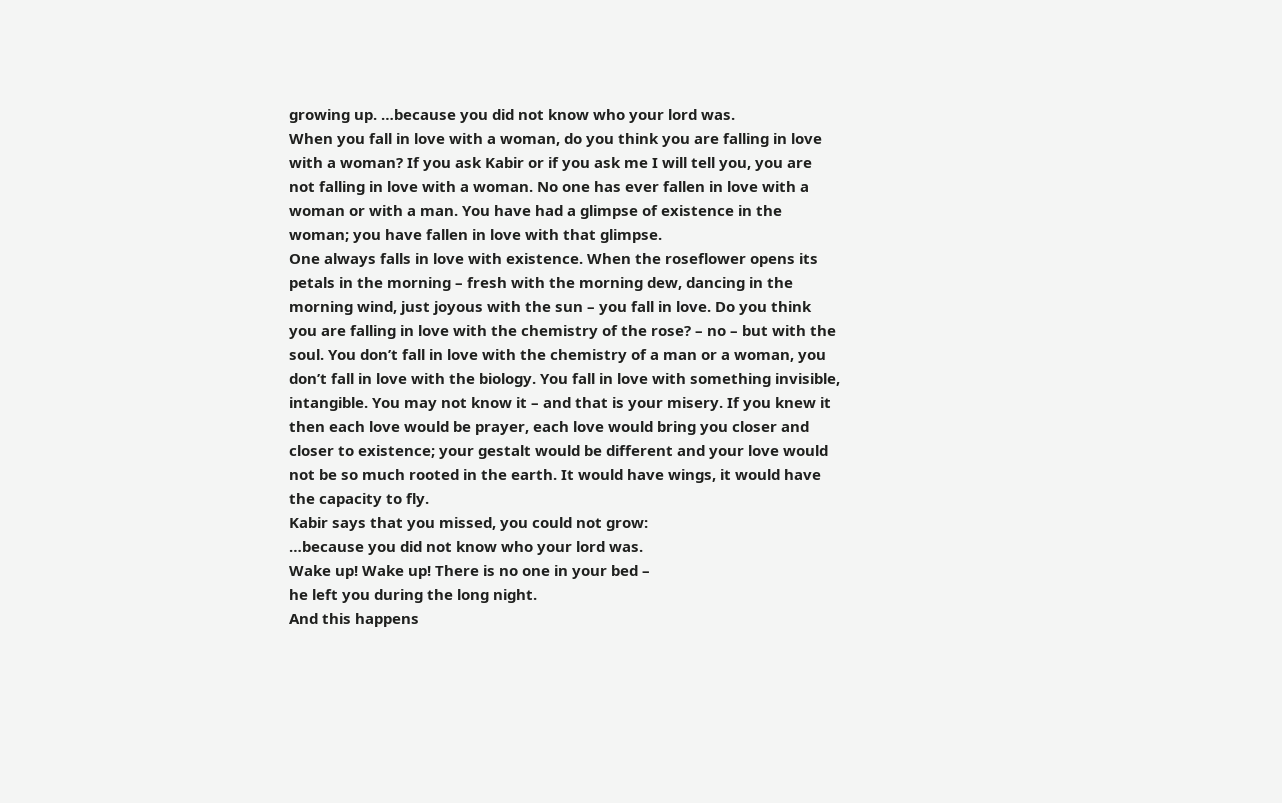growing up. …because you did not know who your lord was.
When you fall in love with a woman, do you think you are falling in love with a woman? If you ask Kabir or if you ask me I will tell you, you are not falling in love with a woman. No one has ever fallen in love with a woman or with a man. You have had a glimpse of existence in the woman; you have fallen in love with that glimpse.
One always falls in love with existence. When the roseflower opens its petals in the morning – fresh with the morning dew, dancing in the morning wind, just joyous with the sun – you fall in love. Do you think you are falling in love with the chemistry of the rose? – no – but with the soul. You don’t fall in love with the chemistry of a man or a woman, you don’t fall in love with the biology. You fall in love with something invisible, intangible. You may not know it – and that is your misery. If you knew it then each love would be prayer, each love would bring you closer and closer to existence; your gestalt would be different and your love would not be so much rooted in the earth. It would have wings, it would have the capacity to fly.
Kabir says that you missed, you could not grow:
…because you did not know who your lord was.
Wake up! Wake up! There is no one in your bed –
he left you during the long night.
And this happens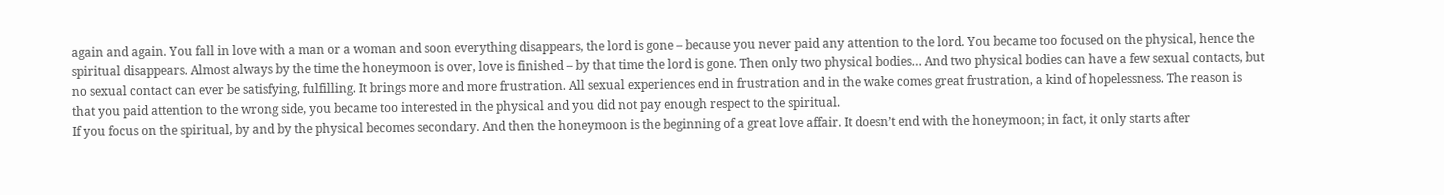again and again. You fall in love with a man or a woman and soon everything disappears, the lord is gone – because you never paid any attention to the lord. You became too focused on the physical, hence the spiritual disappears. Almost always by the time the honeymoon is over, love is finished – by that time the lord is gone. Then only two physical bodies… And two physical bodies can have a few sexual contacts, but no sexual contact can ever be satisfying, fulfilling. It brings more and more frustration. All sexual experiences end in frustration and in the wake comes great frustration, a kind of hopelessness. The reason is that you paid attention to the wrong side, you became too interested in the physical and you did not pay enough respect to the spiritual.
If you focus on the spiritual, by and by the physical becomes secondary. And then the honeymoon is the beginning of a great love affair. It doesn’t end with the honeymoon; in fact, it only starts after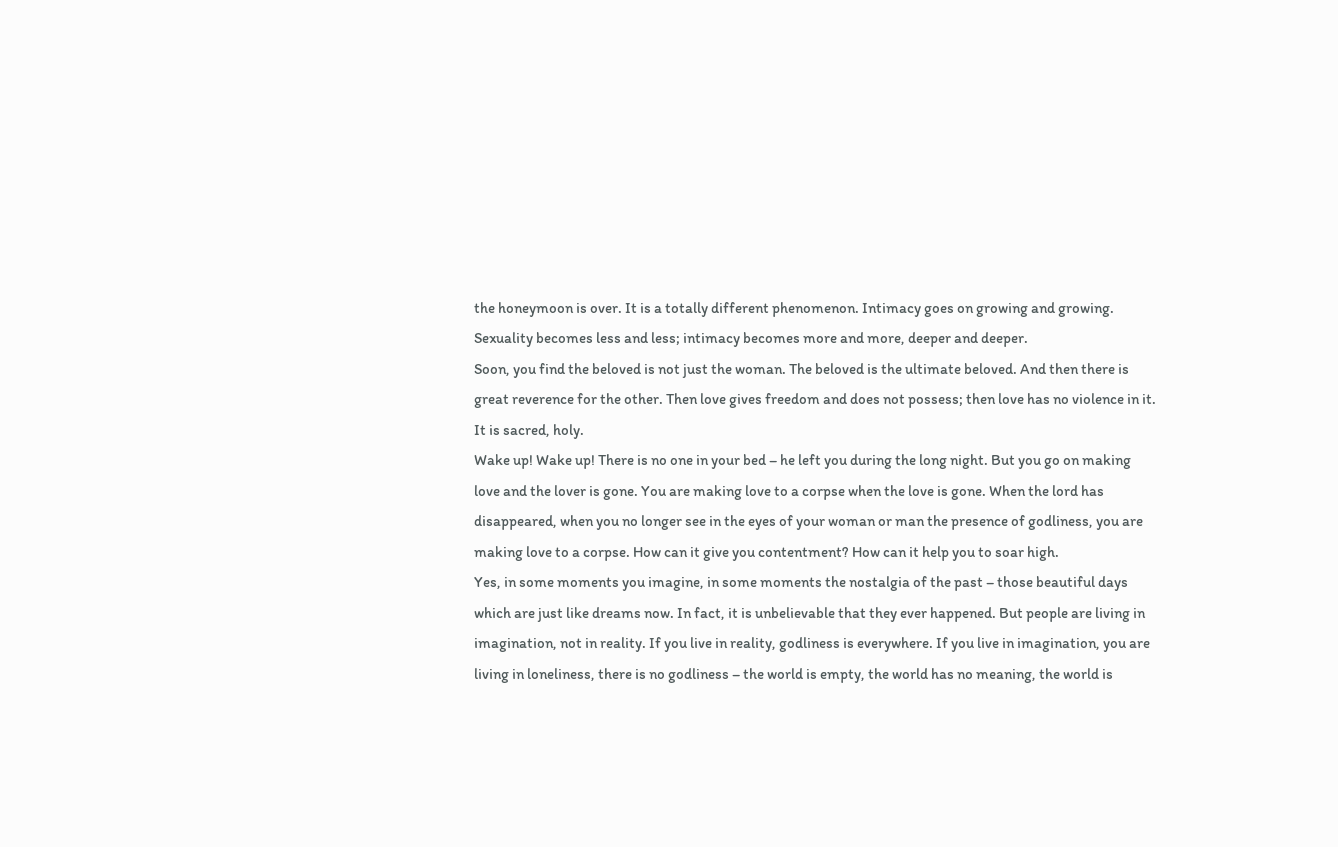the honeymoon is over. It is a totally different phenomenon. Intimacy goes on growing and growing. Sexuality becomes less and less; intimacy becomes more and more, deeper and deeper.
Soon, you find the beloved is not just the woman. The beloved is the ultimate beloved. And then there is great reverence for the other. Then love gives freedom and does not possess; then love has no violence in it. It is sacred, holy.
Wake up! Wake up! There is no one in your bed – he left you during the long night. But you go on making love and the lover is gone. You are making love to a corpse when the love is gone. When the lord has disappeared, when you no longer see in the eyes of your woman or man the presence of godliness, you are making love to a corpse. How can it give you contentment? How can it help you to soar high.
Yes, in some moments you imagine, in some moments the nostalgia of the past – those beautiful days which are just like dreams now. In fact, it is unbelievable that they ever happened. But people are living in imagination, not in reality. If you live in reality, godliness is everywhere. If you live in imagination, you are living in loneliness, there is no godliness – the world is empty, the world has no meaning, the world is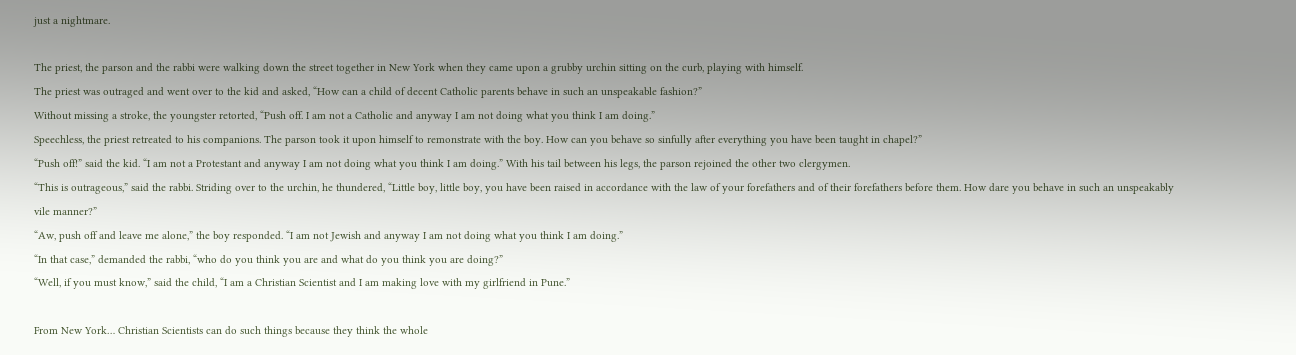just a nightmare.

The priest, the parson and the rabbi were walking down the street together in New York when they came upon a grubby urchin sitting on the curb, playing with himself.
The priest was outraged and went over to the kid and asked, “How can a child of decent Catholic parents behave in such an unspeakable fashion?”
Without missing a stroke, the youngster retorted, “Push off. I am not a Catholic and anyway I am not doing what you think I am doing.”
Speechless, the priest retreated to his companions. The parson took it upon himself to remonstrate with the boy. How can you behave so sinfully after everything you have been taught in chapel?”
“Push off!” said the kid. “I am not a Protestant and anyway I am not doing what you think I am doing.” With his tail between his legs, the parson rejoined the other two clergymen.
“This is outrageous,” said the rabbi. Striding over to the urchin, he thundered, “Little boy, little boy, you have been raised in accordance with the law of your forefathers and of their forefathers before them. How dare you behave in such an unspeakably vile manner?”
“Aw, push off and leave me alone,” the boy responded. “I am not Jewish and anyway I am not doing what you think I am doing.”
“In that case,” demanded the rabbi, “who do you think you are and what do you think you are doing?”
“Well, if you must know,” said the child, “I am a Christian Scientist and I am making love with my girlfriend in Pune.”

From New York… Christian Scientists can do such things because they think the whole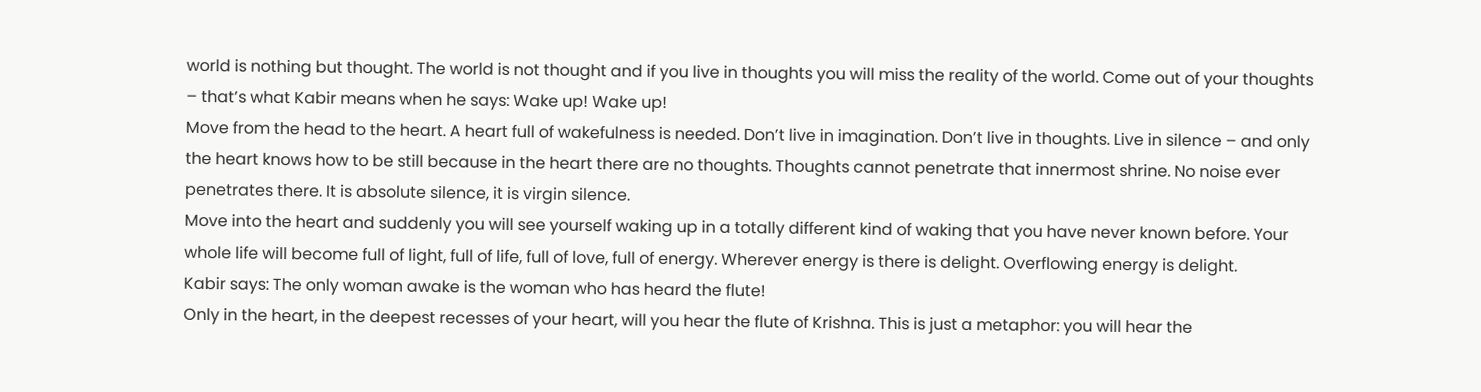world is nothing but thought. The world is not thought and if you live in thoughts you will miss the reality of the world. Come out of your thoughts – that’s what Kabir means when he says: Wake up! Wake up!
Move from the head to the heart. A heart full of wakefulness is needed. Don’t live in imagination. Don’t live in thoughts. Live in silence – and only the heart knows how to be still because in the heart there are no thoughts. Thoughts cannot penetrate that innermost shrine. No noise ever penetrates there. It is absolute silence, it is virgin silence.
Move into the heart and suddenly you will see yourself waking up in a totally different kind of waking that you have never known before. Your whole life will become full of light, full of life, full of love, full of energy. Wherever energy is there is delight. Overflowing energy is delight.
Kabir says: The only woman awake is the woman who has heard the flute!
Only in the heart, in the deepest recesses of your heart, will you hear the flute of Krishna. This is just a metaphor: you will hear the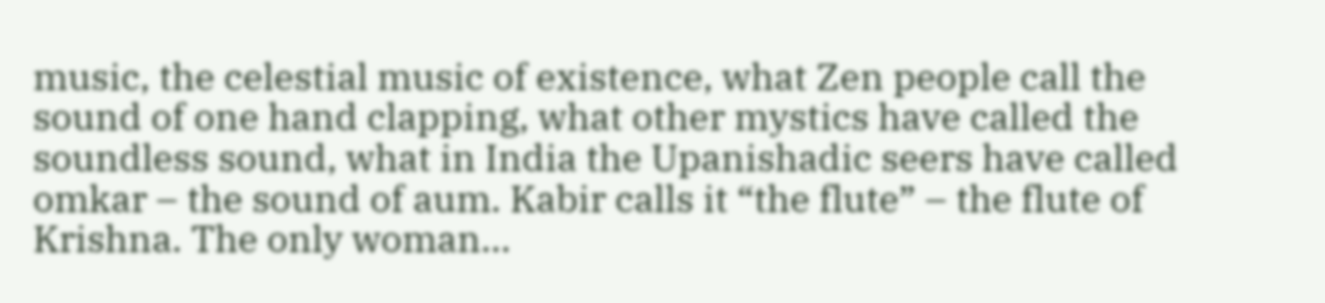music, the celestial music of existence, what Zen people call the sound of one hand clapping, what other mystics have called the soundless sound, what in India the Upanishadic seers have called omkar – the sound of aum. Kabir calls it “the flute” – the flute of Krishna. The only woman…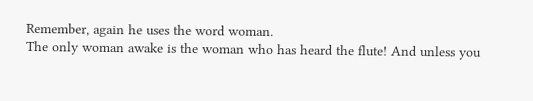Remember, again he uses the word woman.
The only woman awake is the woman who has heard the flute! And unless you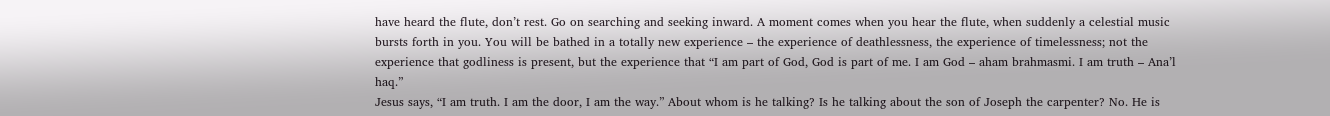have heard the flute, don’t rest. Go on searching and seeking inward. A moment comes when you hear the flute, when suddenly a celestial music bursts forth in you. You will be bathed in a totally new experience – the experience of deathlessness, the experience of timelessness; not the experience that godliness is present, but the experience that “I am part of God, God is part of me. I am God – aham brahmasmi. I am truth – Ana’l haq.”
Jesus says, “I am truth. I am the door, I am the way.” About whom is he talking? Is he talking about the son of Joseph the carpenter? No. He is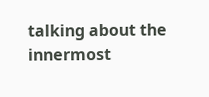talking about the innermost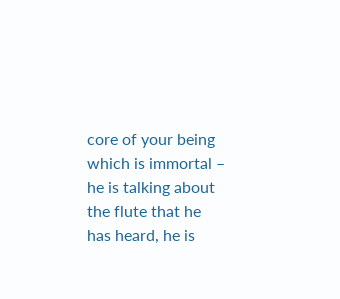core of your being which is immortal – he is talking about the flute that he has heard, he is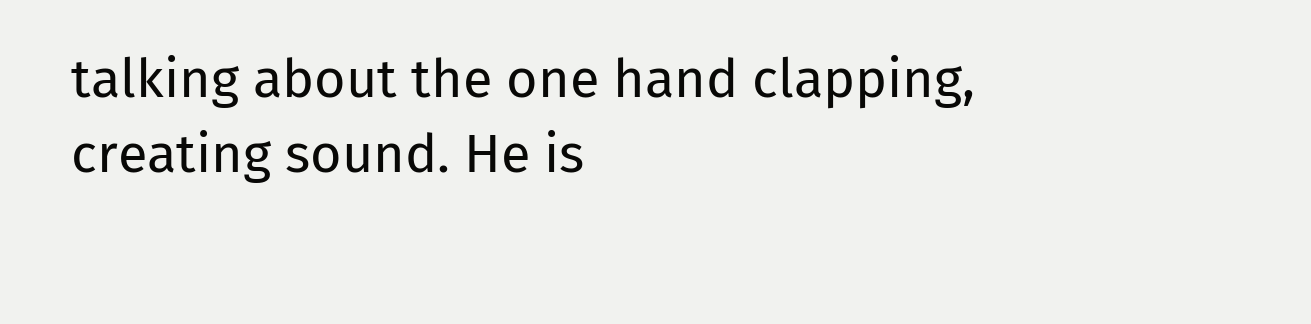talking about the one hand clapping, creating sound. He is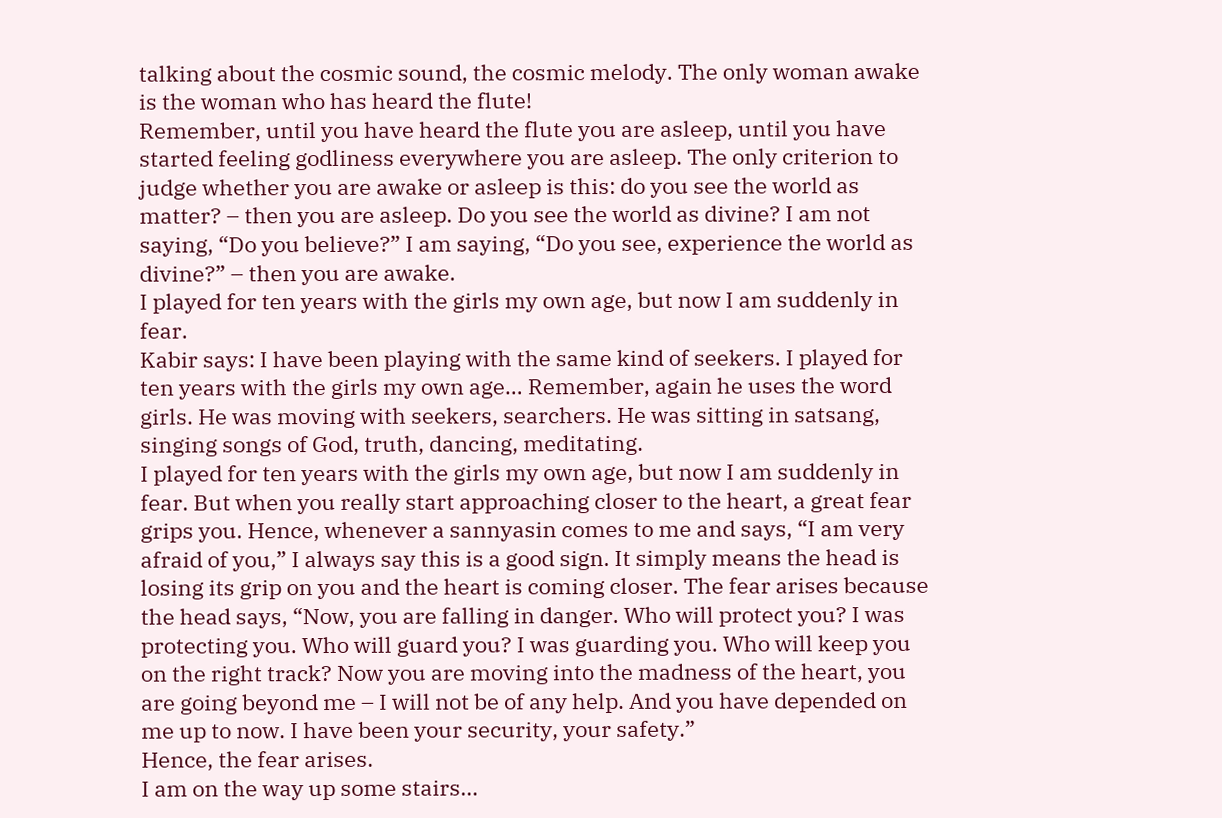talking about the cosmic sound, the cosmic melody. The only woman awake is the woman who has heard the flute!
Remember, until you have heard the flute you are asleep, until you have started feeling godliness everywhere you are asleep. The only criterion to judge whether you are awake or asleep is this: do you see the world as matter? – then you are asleep. Do you see the world as divine? I am not saying, “Do you believe?” I am saying, “Do you see, experience the world as divine?” – then you are awake.
I played for ten years with the girls my own age, but now I am suddenly in fear.
Kabir says: I have been playing with the same kind of seekers. I played for ten years with the girls my own age… Remember, again he uses the word girls. He was moving with seekers, searchers. He was sitting in satsang, singing songs of God, truth, dancing, meditating.
I played for ten years with the girls my own age, but now I am suddenly in fear. But when you really start approaching closer to the heart, a great fear grips you. Hence, whenever a sannyasin comes to me and says, “I am very afraid of you,” I always say this is a good sign. It simply means the head is losing its grip on you and the heart is coming closer. The fear arises because the head says, “Now, you are falling in danger. Who will protect you? I was protecting you. Who will guard you? I was guarding you. Who will keep you on the right track? Now you are moving into the madness of the heart, you are going beyond me – I will not be of any help. And you have depended on me up to now. I have been your security, your safety.”
Hence, the fear arises.
I am on the way up some stairs…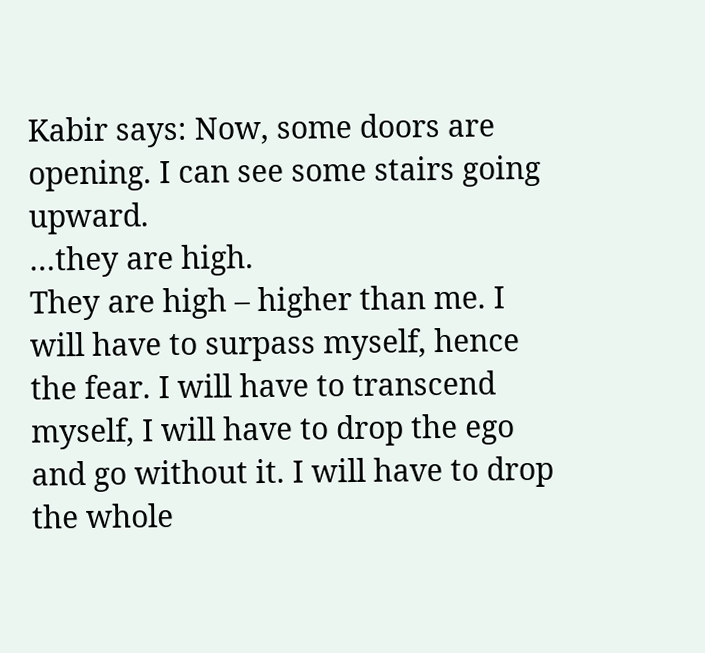Kabir says: Now, some doors are opening. I can see some stairs going upward.
…they are high.
They are high – higher than me. I will have to surpass myself, hence the fear. I will have to transcend myself, I will have to drop the ego and go without it. I will have to drop the whole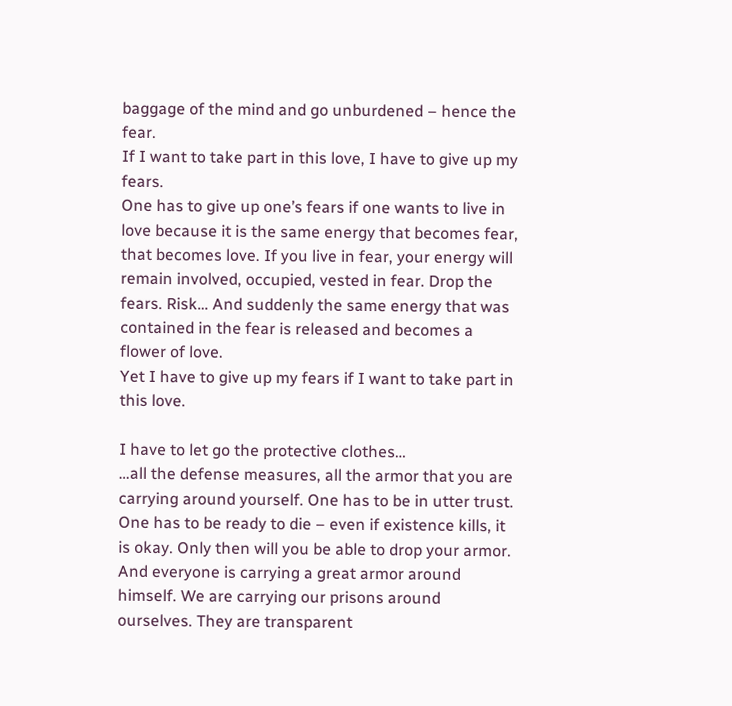baggage of the mind and go unburdened – hence the fear.
If I want to take part in this love, I have to give up my fears.
One has to give up one’s fears if one wants to live in love because it is the same energy that becomes fear, that becomes love. If you live in fear, your energy will remain involved, occupied, vested in fear. Drop the fears. Risk… And suddenly the same energy that was contained in the fear is released and becomes a flower of love.
Yet I have to give up my fears if I want to take part in this love.

I have to let go the protective clothes…
…all the defense measures, all the armor that you are carrying around yourself. One has to be in utter trust. One has to be ready to die – even if existence kills, it is okay. Only then will you be able to drop your armor. And everyone is carrying a great armor around himself. We are carrying our prisons around ourselves. They are transparent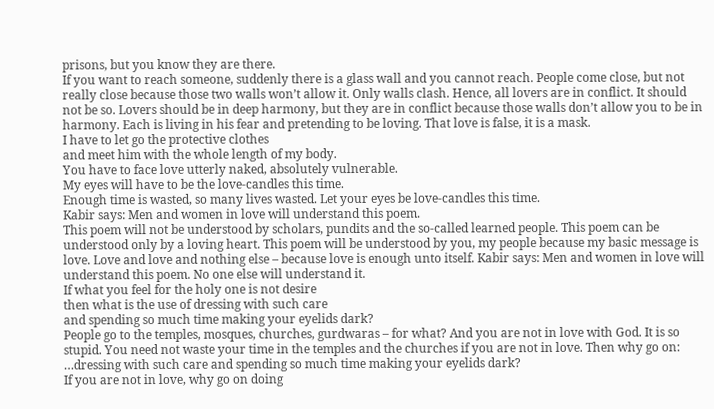prisons, but you know they are there.
If you want to reach someone, suddenly there is a glass wall and you cannot reach. People come close, but not really close because those two walls won’t allow it. Only walls clash. Hence, all lovers are in conflict. It should not be so. Lovers should be in deep harmony, but they are in conflict because those walls don’t allow you to be in harmony. Each is living in his fear and pretending to be loving. That love is false, it is a mask.
I have to let go the protective clothes
and meet him with the whole length of my body.
You have to face love utterly naked, absolutely vulnerable.
My eyes will have to be the love-candles this time.
Enough time is wasted, so many lives wasted. Let your eyes be love-candles this time.
Kabir says: Men and women in love will understand this poem.
This poem will not be understood by scholars, pundits and the so-called learned people. This poem can be understood only by a loving heart. This poem will be understood by you, my people because my basic message is love. Love and love and nothing else – because love is enough unto itself. Kabir says: Men and women in love will understand this poem. No one else will understand it.
If what you feel for the holy one is not desire
then what is the use of dressing with such care
and spending so much time making your eyelids dark?
People go to the temples, mosques, churches, gurdwaras – for what? And you are not in love with God. It is so stupid. You need not waste your time in the temples and the churches if you are not in love. Then why go on: …dressing with such care and spending so much time making your eyelids dark?
If you are not in love, why go on doing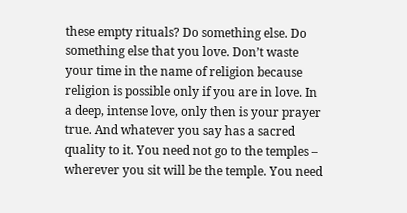these empty rituals? Do something else. Do something else that you love. Don’t waste your time in the name of religion because religion is possible only if you are in love. In a deep, intense love, only then is your prayer true. And whatever you say has a sacred quality to it. You need not go to the temples – wherever you sit will be the temple. You need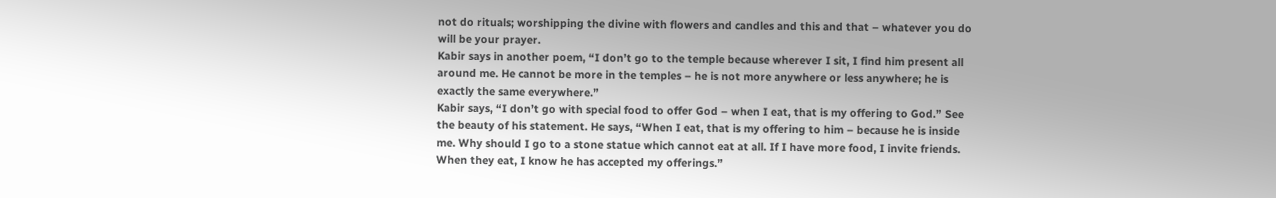not do rituals; worshipping the divine with flowers and candles and this and that – whatever you do will be your prayer.
Kabir says in another poem, “I don’t go to the temple because wherever I sit, I find him present all around me. He cannot be more in the temples – he is not more anywhere or less anywhere; he is exactly the same everywhere.”
Kabir says, “I don’t go with special food to offer God – when I eat, that is my offering to God.” See the beauty of his statement. He says, “When I eat, that is my offering to him – because he is inside me. Why should I go to a stone statue which cannot eat at all. If I have more food, I invite friends. When they eat, I know he has accepted my offerings.”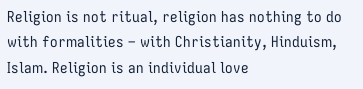Religion is not ritual, religion has nothing to do with formalities – with Christianity, Hinduism, Islam. Religion is an individual love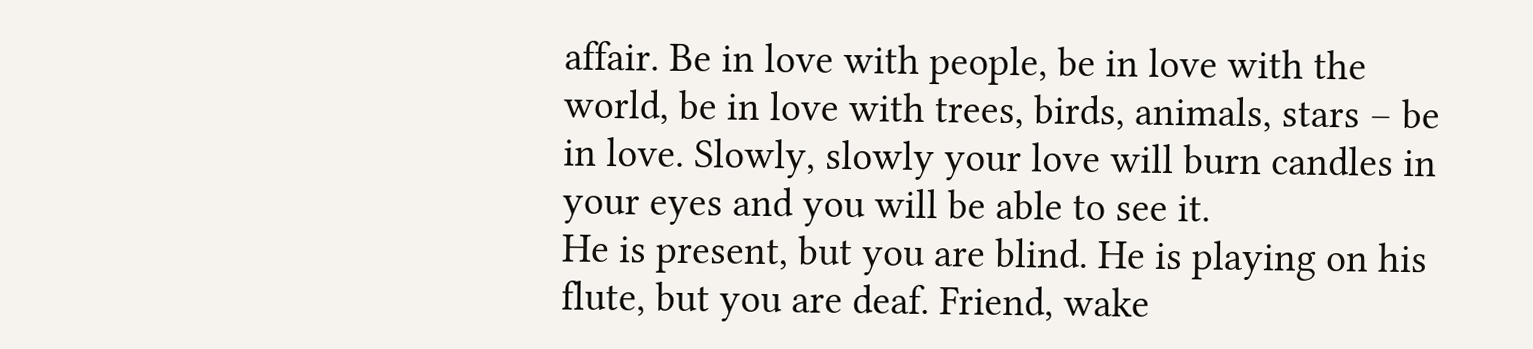affair. Be in love with people, be in love with the world, be in love with trees, birds, animals, stars – be in love. Slowly, slowly your love will burn candles in your eyes and you will be able to see it.
He is present, but you are blind. He is playing on his flute, but you are deaf. Friend, wake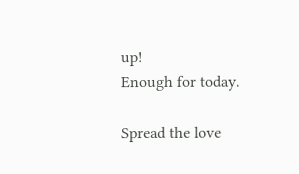up!
Enough for today.

Spread the love